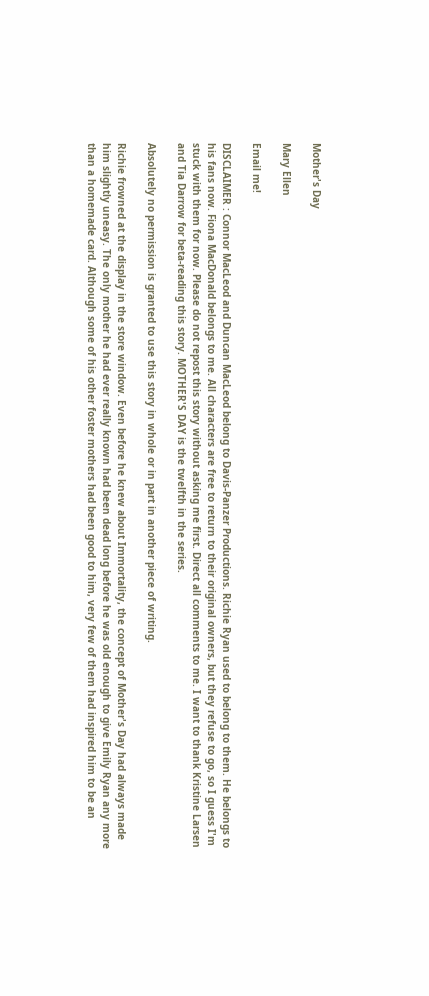Mother's Day

Mary Ellen

Email me!

DISCLAIMER : Connor MacLeod and Duncan MacLeod belong to Davis-Panzer Productions. Richie Ryan used to belong to them. He belongs to his fans now. Fiona MacDonald belongs to me. All characters are free to return to their original owners, but they refuse to go, so I guess I'm stuck with them for now. Please do not repost this story without asking me first. Direct all comments to me. I want to thank Kristine Larsen and Tia Darrow for beta-reading this story. MOTHER'S DAY is the twelfth in the series.

Absolutely no permission is granted to use this story in whole or in part in another piece of writing.

Richie frowned at the display in the store window. Even before he knew about Immortality, the concept of Mother's Day had always made him slightly uneasy. The only mother he had ever really known had been dead long before he was old enough to give Emily Ryan any more than a homemade card. Although some of his other foster mothers had been good to him, very few of them had inspired him to be an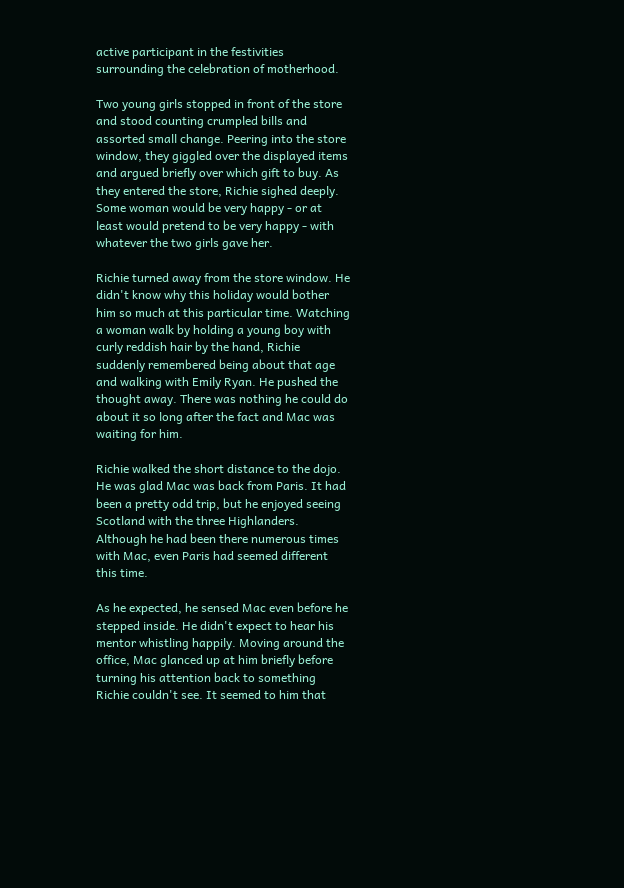active participant in the festivities surrounding the celebration of motherhood.

Two young girls stopped in front of the store and stood counting crumpled bills and assorted small change. Peering into the store window, they giggled over the displayed items and argued briefly over which gift to buy. As they entered the store, Richie sighed deeply. Some woman would be very happy - or at least would pretend to be very happy - with whatever the two girls gave her.

Richie turned away from the store window. He didn't know why this holiday would bother him so much at this particular time. Watching a woman walk by holding a young boy with curly reddish hair by the hand, Richie suddenly remembered being about that age and walking with Emily Ryan. He pushed the thought away. There was nothing he could do about it so long after the fact and Mac was waiting for him.

Richie walked the short distance to the dojo. He was glad Mac was back from Paris. It had been a pretty odd trip, but he enjoyed seeing Scotland with the three Highlanders. Although he had been there numerous times with Mac, even Paris had seemed different this time.

As he expected, he sensed Mac even before he stepped inside. He didn't expect to hear his mentor whistling happily. Moving around the office, Mac glanced up at him briefly before turning his attention back to something Richie couldn't see. It seemed to him that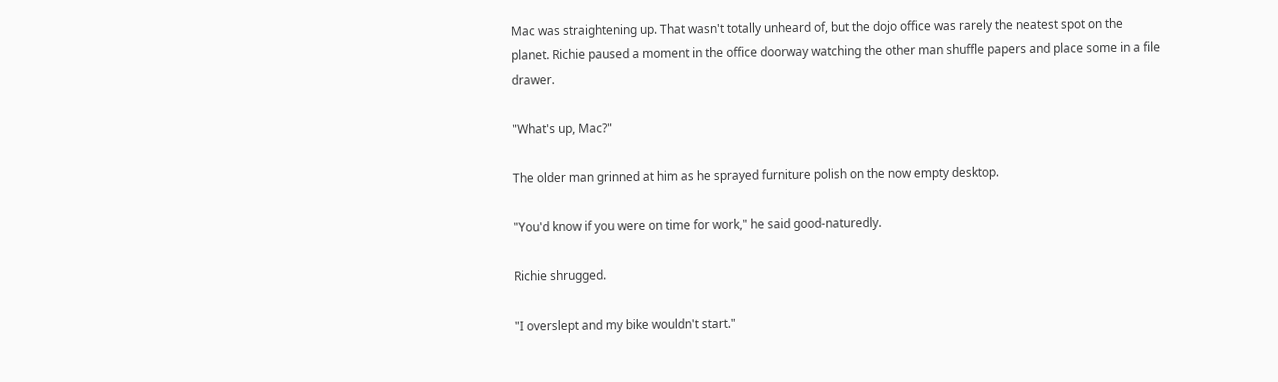Mac was straightening up. That wasn't totally unheard of, but the dojo office was rarely the neatest spot on the planet. Richie paused a moment in the office doorway watching the other man shuffle papers and place some in a file drawer.

"What's up, Mac?"

The older man grinned at him as he sprayed furniture polish on the now empty desktop.

"You'd know if you were on time for work," he said good-naturedly.

Richie shrugged.

"I overslept and my bike wouldn't start."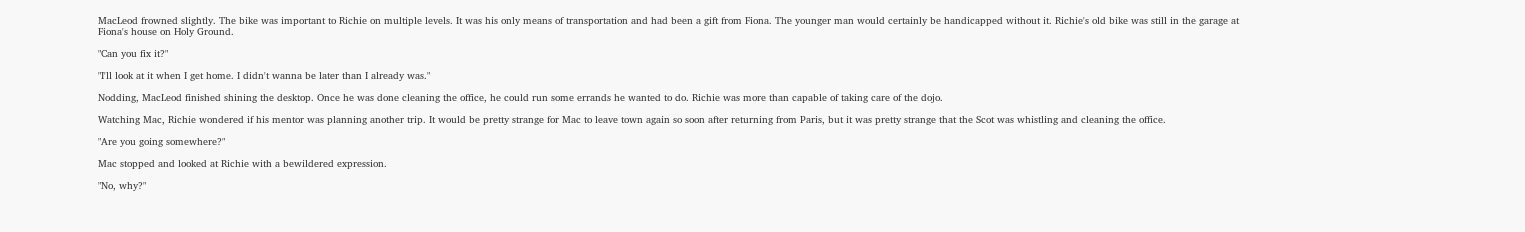MacLeod frowned slightly. The bike was important to Richie on multiple levels. It was his only means of transportation and had been a gift from Fiona. The younger man would certainly be handicapped without it. Richie's old bike was still in the garage at Fiona's house on Holy Ground.

"Can you fix it?"

"I'll look at it when I get home. I didn't wanna be later than I already was."

Nodding, MacLeod finished shining the desktop. Once he was done cleaning the office, he could run some errands he wanted to do. Richie was more than capable of taking care of the dojo.

Watching Mac, Richie wondered if his mentor was planning another trip. It would be pretty strange for Mac to leave town again so soon after returning from Paris, but it was pretty strange that the Scot was whistling and cleaning the office.

"Are you going somewhere?"

Mac stopped and looked at Richie with a bewildered expression.

"No, why?"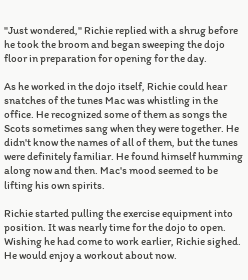"Just wondered," Richie replied with a shrug before he took the broom and began sweeping the dojo floor in preparation for opening for the day.

As he worked in the dojo itself, Richie could hear snatches of the tunes Mac was whistling in the office. He recognized some of them as songs the Scots sometimes sang when they were together. He didn't know the names of all of them, but the tunes were definitely familiar. He found himself humming along now and then. Mac's mood seemed to be lifting his own spirits.

Richie started pulling the exercise equipment into position. It was nearly time for the dojo to open. Wishing he had come to work earlier, Richie sighed. He would enjoy a workout about now.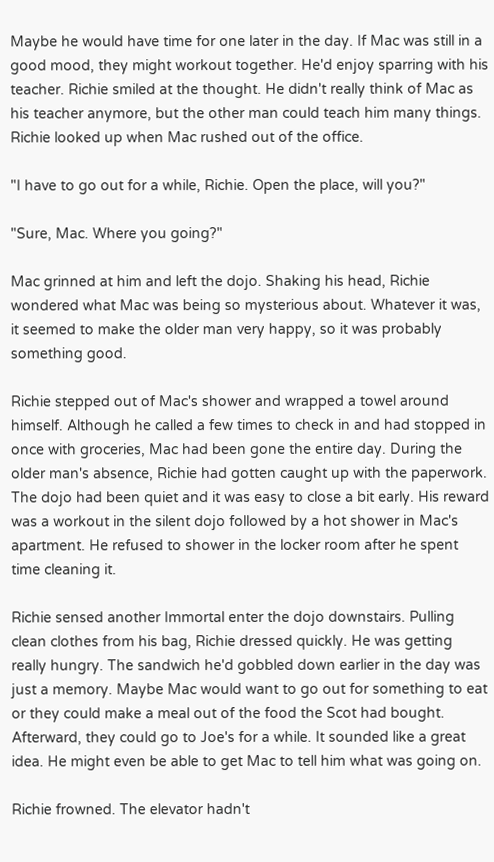Maybe he would have time for one later in the day. If Mac was still in a good mood, they might workout together. He'd enjoy sparring with his teacher. Richie smiled at the thought. He didn't really think of Mac as his teacher anymore, but the other man could teach him many things. Richie looked up when Mac rushed out of the office.

"I have to go out for a while, Richie. Open the place, will you?"

"Sure, Mac. Where you going?"

Mac grinned at him and left the dojo. Shaking his head, Richie wondered what Mac was being so mysterious about. Whatever it was, it seemed to make the older man very happy, so it was probably something good.

Richie stepped out of Mac's shower and wrapped a towel around himself. Although he called a few times to check in and had stopped in once with groceries, Mac had been gone the entire day. During the older man's absence, Richie had gotten caught up with the paperwork. The dojo had been quiet and it was easy to close a bit early. His reward was a workout in the silent dojo followed by a hot shower in Mac's apartment. He refused to shower in the locker room after he spent time cleaning it.

Richie sensed another Immortal enter the dojo downstairs. Pulling clean clothes from his bag, Richie dressed quickly. He was getting really hungry. The sandwich he'd gobbled down earlier in the day was just a memory. Maybe Mac would want to go out for something to eat or they could make a meal out of the food the Scot had bought. Afterward, they could go to Joe's for a while. It sounded like a great idea. He might even be able to get Mac to tell him what was going on.

Richie frowned. The elevator hadn't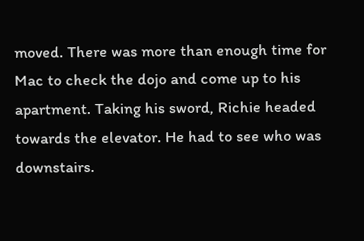moved. There was more than enough time for Mac to check the dojo and come up to his apartment. Taking his sword, Richie headed towards the elevator. He had to see who was downstairs.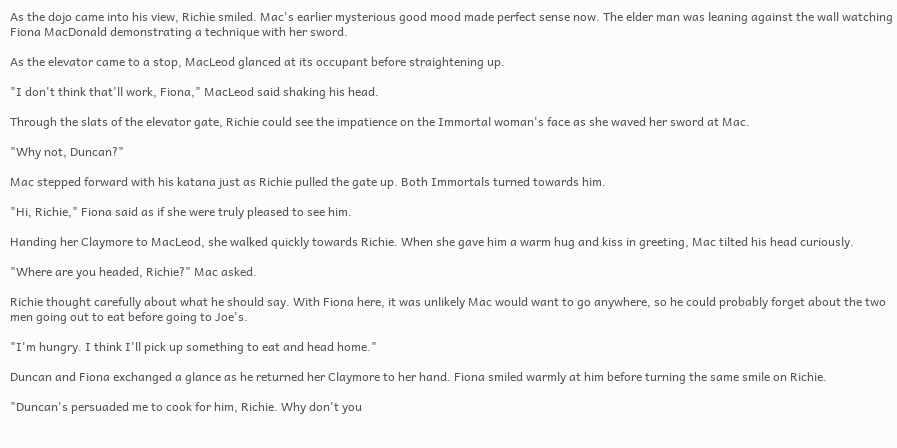As the dojo came into his view, Richie smiled. Mac's earlier mysterious good mood made perfect sense now. The elder man was leaning against the wall watching Fiona MacDonald demonstrating a technique with her sword.

As the elevator came to a stop, MacLeod glanced at its occupant before straightening up.

"I don't think that'll work, Fiona," MacLeod said shaking his head.

Through the slats of the elevator gate, Richie could see the impatience on the Immortal woman's face as she waved her sword at Mac.

"Why not, Duncan?"

Mac stepped forward with his katana just as Richie pulled the gate up. Both Immortals turned towards him.

"Hi, Richie," Fiona said as if she were truly pleased to see him.

Handing her Claymore to MacLeod, she walked quickly towards Richie. When she gave him a warm hug and kiss in greeting, Mac tilted his head curiously.

"Where are you headed, Richie?" Mac asked.

Richie thought carefully about what he should say. With Fiona here, it was unlikely Mac would want to go anywhere, so he could probably forget about the two men going out to eat before going to Joe's.

"I'm hungry. I think I'll pick up something to eat and head home."

Duncan and Fiona exchanged a glance as he returned her Claymore to her hand. Fiona smiled warmly at him before turning the same smile on Richie.

"Duncan's persuaded me to cook for him, Richie. Why don't you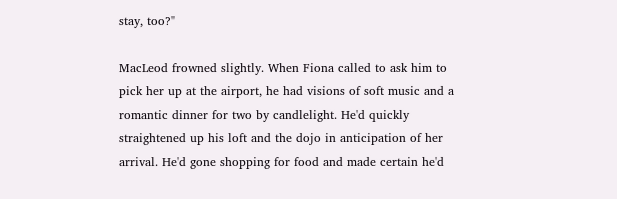stay, too?"

MacLeod frowned slightly. When Fiona called to ask him to pick her up at the airport, he had visions of soft music and a romantic dinner for two by candlelight. He'd quickly straightened up his loft and the dojo in anticipation of her arrival. He'd gone shopping for food and made certain he'd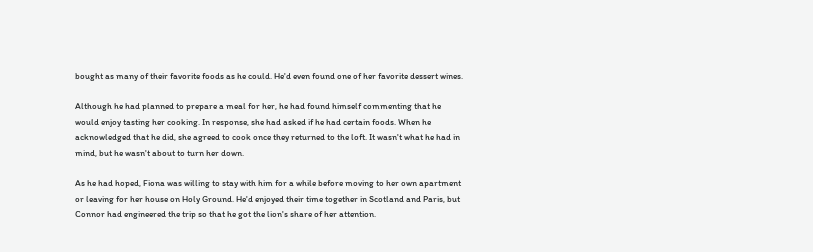bought as many of their favorite foods as he could. He'd even found one of her favorite dessert wines.

Although he had planned to prepare a meal for her, he had found himself commenting that he would enjoy tasting her cooking. In response, she had asked if he had certain foods. When he acknowledged that he did, she agreed to cook once they returned to the loft. It wasn't what he had in mind, but he wasn't about to turn her down.

As he had hoped, Fiona was willing to stay with him for a while before moving to her own apartment or leaving for her house on Holy Ground. He'd enjoyed their time together in Scotland and Paris, but Connor had engineered the trip so that he got the lion's share of her attention.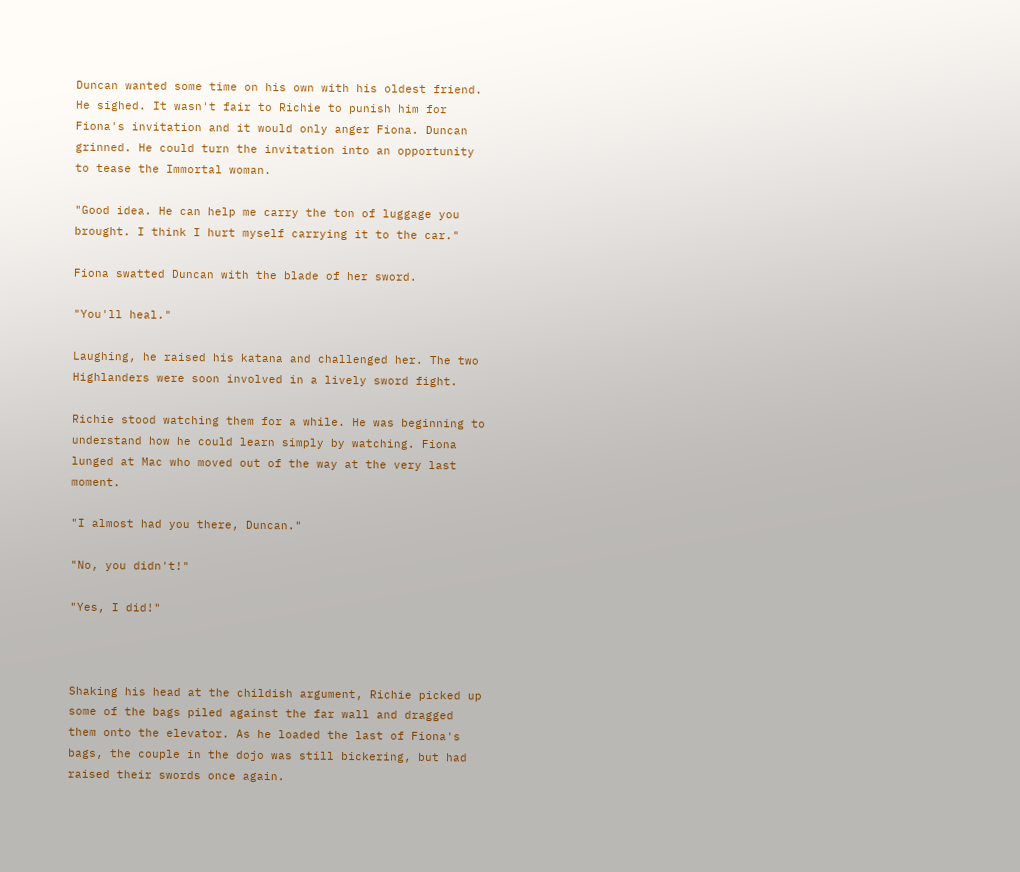Duncan wanted some time on his own with his oldest friend. He sighed. It wasn't fair to Richie to punish him for Fiona's invitation and it would only anger Fiona. Duncan grinned. He could turn the invitation into an opportunity to tease the Immortal woman.

"Good idea. He can help me carry the ton of luggage you brought. I think I hurt myself carrying it to the car."

Fiona swatted Duncan with the blade of her sword.

"You'll heal."

Laughing, he raised his katana and challenged her. The two Highlanders were soon involved in a lively sword fight.

Richie stood watching them for a while. He was beginning to understand how he could learn simply by watching. Fiona lunged at Mac who moved out of the way at the very last moment.

"I almost had you there, Duncan."

"No, you didn't!"

"Yes, I did!"



Shaking his head at the childish argument, Richie picked up some of the bags piled against the far wall and dragged them onto the elevator. As he loaded the last of Fiona's bags, the couple in the dojo was still bickering, but had raised their swords once again.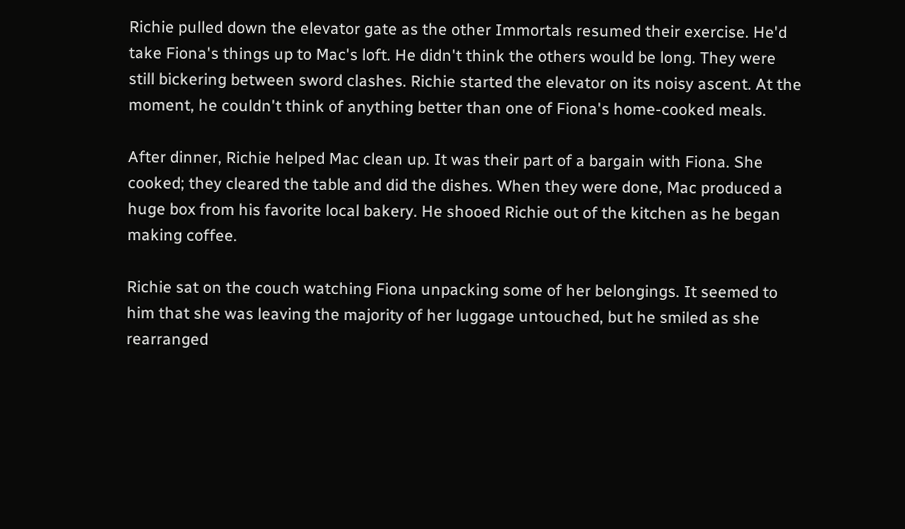Richie pulled down the elevator gate as the other Immortals resumed their exercise. He'd take Fiona's things up to Mac's loft. He didn't think the others would be long. They were still bickering between sword clashes. Richie started the elevator on its noisy ascent. At the moment, he couldn't think of anything better than one of Fiona's home-cooked meals.

After dinner, Richie helped Mac clean up. It was their part of a bargain with Fiona. She cooked; they cleared the table and did the dishes. When they were done, Mac produced a huge box from his favorite local bakery. He shooed Richie out of the kitchen as he began making coffee.

Richie sat on the couch watching Fiona unpacking some of her belongings. It seemed to him that she was leaving the majority of her luggage untouched, but he smiled as she rearranged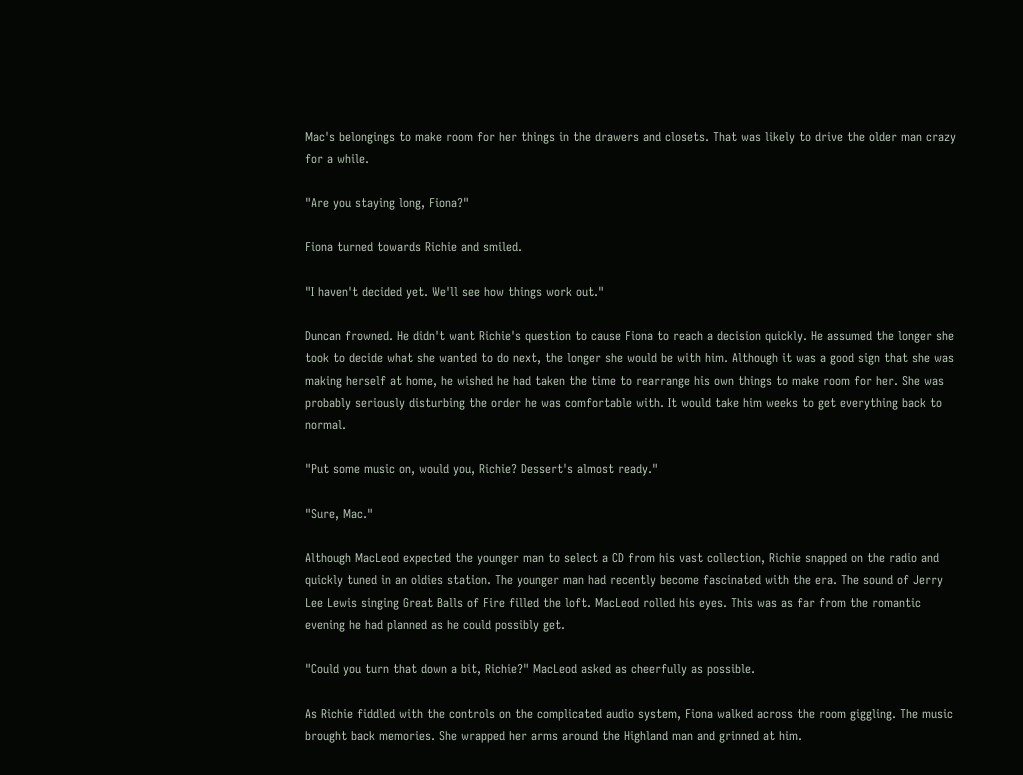Mac's belongings to make room for her things in the drawers and closets. That was likely to drive the older man crazy for a while.

"Are you staying long, Fiona?"

Fiona turned towards Richie and smiled.

"I haven't decided yet. We'll see how things work out."

Duncan frowned. He didn't want Richie's question to cause Fiona to reach a decision quickly. He assumed the longer she took to decide what she wanted to do next, the longer she would be with him. Although it was a good sign that she was making herself at home, he wished he had taken the time to rearrange his own things to make room for her. She was probably seriously disturbing the order he was comfortable with. It would take him weeks to get everything back to normal.

"Put some music on, would you, Richie? Dessert's almost ready."

"Sure, Mac."

Although MacLeod expected the younger man to select a CD from his vast collection, Richie snapped on the radio and quickly tuned in an oldies station. The younger man had recently become fascinated with the era. The sound of Jerry Lee Lewis singing Great Balls of Fire filled the loft. MacLeod rolled his eyes. This was as far from the romantic evening he had planned as he could possibly get.

"Could you turn that down a bit, Richie?" MacLeod asked as cheerfully as possible.

As Richie fiddled with the controls on the complicated audio system, Fiona walked across the room giggling. The music brought back memories. She wrapped her arms around the Highland man and grinned at him.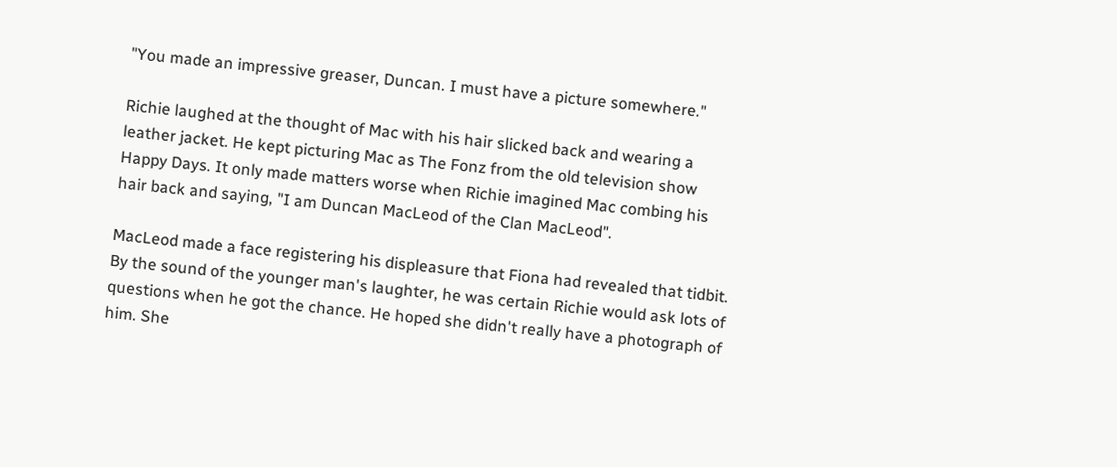"You made an impressive greaser, Duncan. I must have a picture somewhere."

Richie laughed at the thought of Mac with his hair slicked back and wearing a leather jacket. He kept picturing Mac as The Fonz from the old television show Happy Days. It only made matters worse when Richie imagined Mac combing his hair back and saying, "I am Duncan MacLeod of the Clan MacLeod".

MacLeod made a face registering his displeasure that Fiona had revealed that tidbit. By the sound of the younger man's laughter, he was certain Richie would ask lots of questions when he got the chance. He hoped she didn't really have a photograph of him. She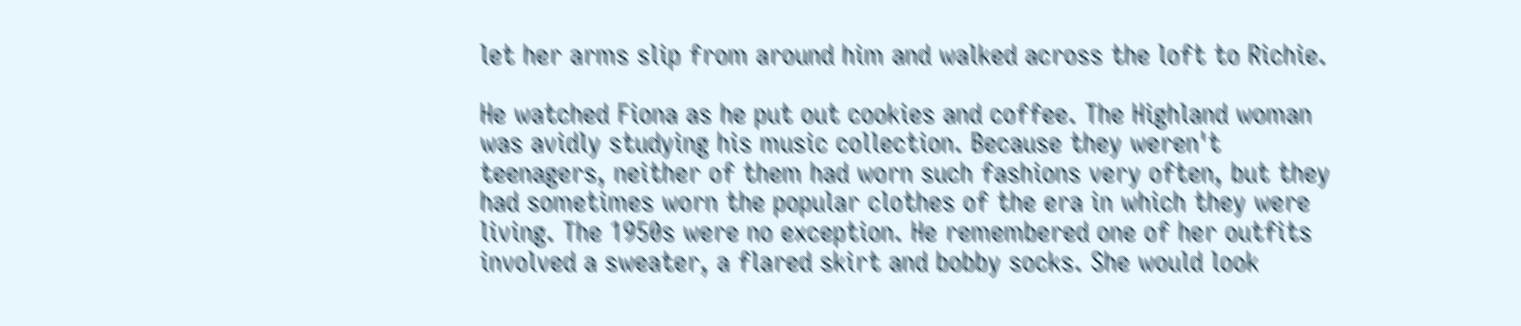let her arms slip from around him and walked across the loft to Richie.

He watched Fiona as he put out cookies and coffee. The Highland woman was avidly studying his music collection. Because they weren't teenagers, neither of them had worn such fashions very often, but they had sometimes worn the popular clothes of the era in which they were living. The 1950s were no exception. He remembered one of her outfits involved a sweater, a flared skirt and bobby socks. She would look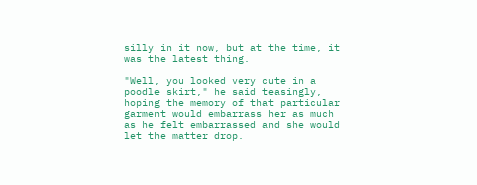silly in it now, but at the time, it was the latest thing.

"Well, you looked very cute in a poodle skirt," he said teasingly, hoping the memory of that particular garment would embarrass her as much as he felt embarrassed and she would let the matter drop.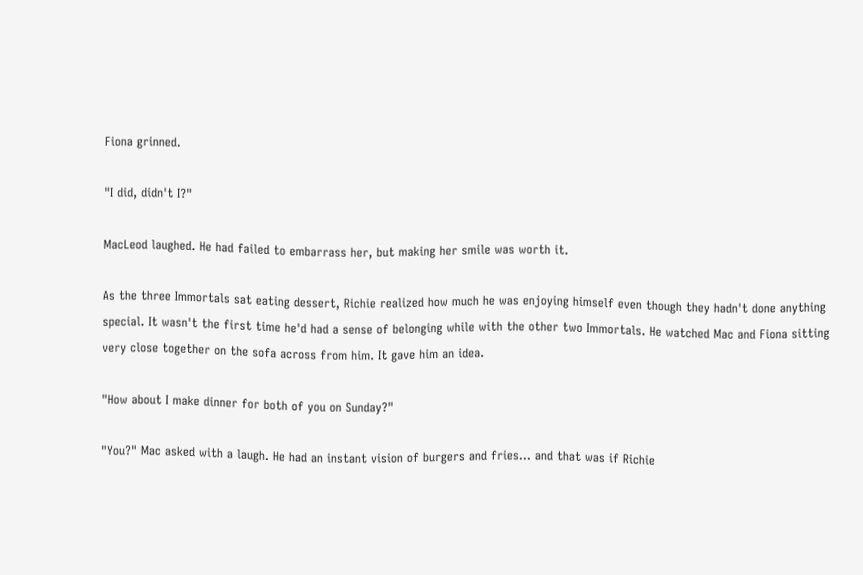Fiona grinned.

"I did, didn't I?"

MacLeod laughed. He had failed to embarrass her, but making her smile was worth it.

As the three Immortals sat eating dessert, Richie realized how much he was enjoying himself even though they hadn't done anything special. It wasn't the first time he'd had a sense of belonging while with the other two Immortals. He watched Mac and Fiona sitting very close together on the sofa across from him. It gave him an idea.

"How about I make dinner for both of you on Sunday?"

"You?" Mac asked with a laugh. He had an instant vision of burgers and fries... and that was if Richie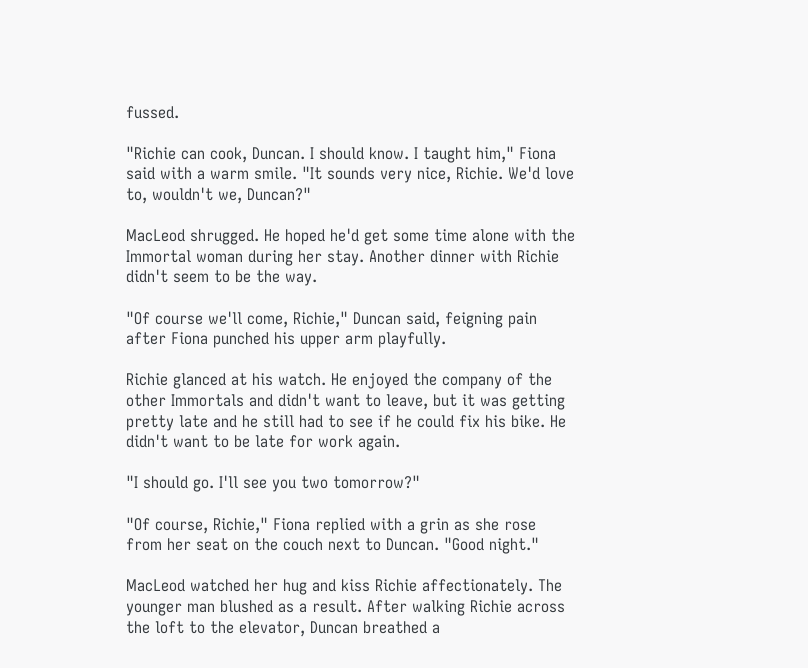fussed.

"Richie can cook, Duncan. I should know. I taught him," Fiona said with a warm smile. "It sounds very nice, Richie. We'd love to, wouldn't we, Duncan?"

MacLeod shrugged. He hoped he'd get some time alone with the Immortal woman during her stay. Another dinner with Richie didn't seem to be the way.

"Of course we'll come, Richie," Duncan said, feigning pain after Fiona punched his upper arm playfully.

Richie glanced at his watch. He enjoyed the company of the other Immortals and didn't want to leave, but it was getting pretty late and he still had to see if he could fix his bike. He didn't want to be late for work again.

"I should go. I'll see you two tomorrow?"

"Of course, Richie," Fiona replied with a grin as she rose from her seat on the couch next to Duncan. "Good night."

MacLeod watched her hug and kiss Richie affectionately. The younger man blushed as a result. After walking Richie across the loft to the elevator, Duncan breathed a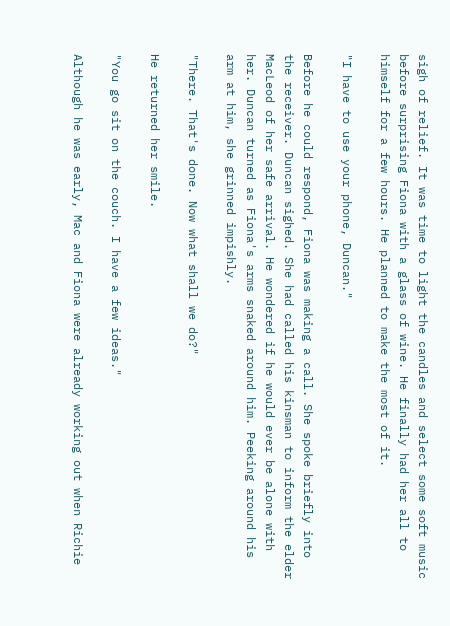sigh of relief. It was time to light the candles and select some soft music before surprising Fiona with a glass of wine. He finally had her all to himself for a few hours. He planned to make the most of it.

"I have to use your phone, Duncan."

Before he could respond, Fiona was making a call. She spoke briefly into the receiver. Duncan sighed. She had called his kinsman to inform the elder MacLeod of her safe arrival. He wondered if he would ever be alone with her. Duncan turned as Fiona's arms snaked around him. Peeking around his arm at him, she grinned impishly.

"There. That's done. Now what shall we do?"

He returned her smile.

"You go sit on the couch. I have a few ideas."

Although he was early, Mac and Fiona were already working out when Richie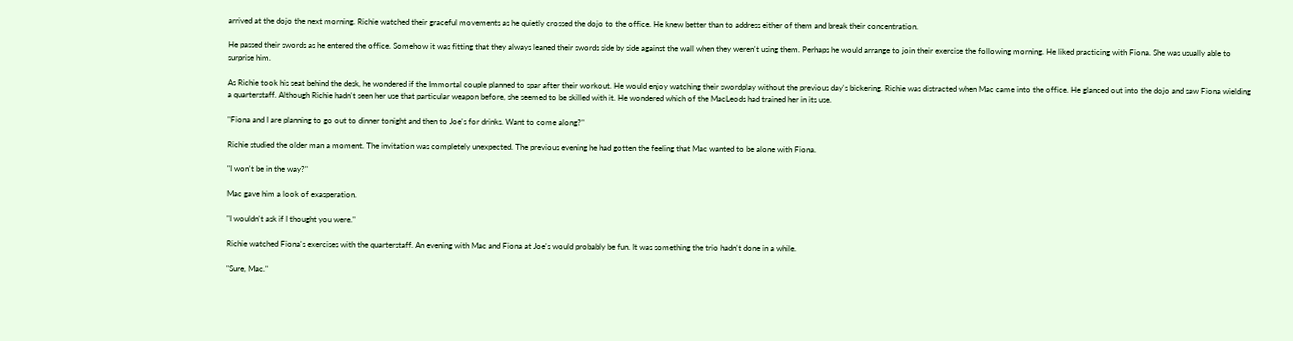arrived at the dojo the next morning. Richie watched their graceful movements as he quietly crossed the dojo to the office. He knew better than to address either of them and break their concentration.

He passed their swords as he entered the office. Somehow it was fitting that they always leaned their swords side by side against the wall when they weren't using them. Perhaps he would arrange to join their exercise the following morning. He liked practicing with Fiona. She was usually able to surprise him.

As Richie took his seat behind the desk, he wondered if the Immortal couple planned to spar after their workout. He would enjoy watching their swordplay without the previous day's bickering. Richie was distracted when Mac came into the office. He glanced out into the dojo and saw Fiona wielding a quarterstaff. Although Richie hadn't seen her use that particular weapon before, she seemed to be skilled with it. He wondered which of the MacLeods had trained her in its use.

"Fiona and I are planning to go out to dinner tonight and then to Joe's for drinks. Want to come along?"

Richie studied the older man a moment. The invitation was completely unexpected. The previous evening he had gotten the feeling that Mac wanted to be alone with Fiona.

"I won't be in the way?"

Mac gave him a look of exasperation.

"I wouldn't ask if I thought you were."

Richie watched Fiona's exercises with the quarterstaff. An evening with Mac and Fiona at Joe's would probably be fun. It was something the trio hadn't done in a while.

"Sure, Mac."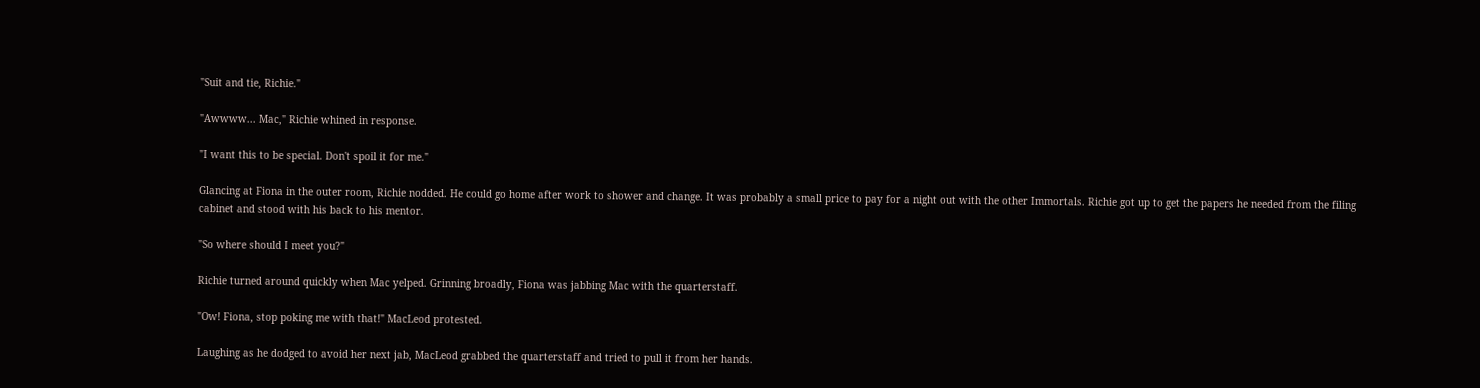"Suit and tie, Richie."

"Awwww... Mac," Richie whined in response.

"I want this to be special. Don't spoil it for me."

Glancing at Fiona in the outer room, Richie nodded. He could go home after work to shower and change. It was probably a small price to pay for a night out with the other Immortals. Richie got up to get the papers he needed from the filing cabinet and stood with his back to his mentor.

"So where should I meet you?"

Richie turned around quickly when Mac yelped. Grinning broadly, Fiona was jabbing Mac with the quarterstaff.

"Ow! Fiona, stop poking me with that!" MacLeod protested.

Laughing as he dodged to avoid her next jab, MacLeod grabbed the quarterstaff and tried to pull it from her hands.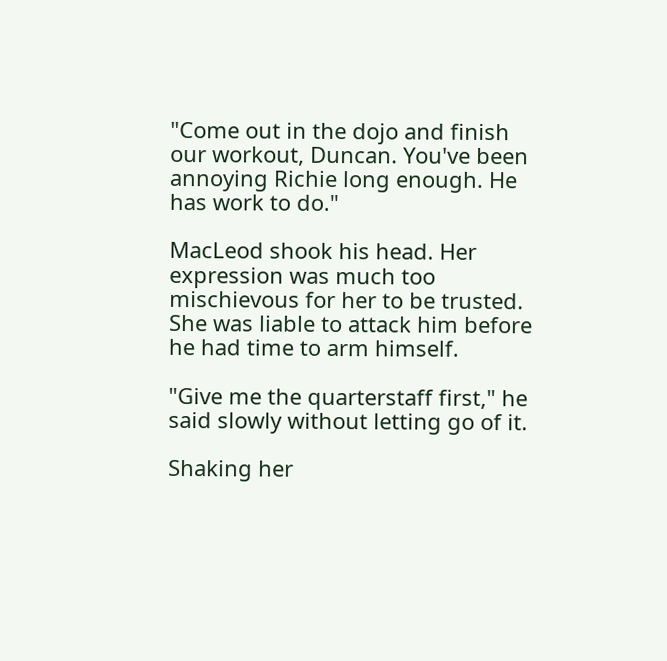"Come out in the dojo and finish our workout, Duncan. You've been annoying Richie long enough. He has work to do."

MacLeod shook his head. Her expression was much too mischievous for her to be trusted. She was liable to attack him before he had time to arm himself.

"Give me the quarterstaff first," he said slowly without letting go of it.

Shaking her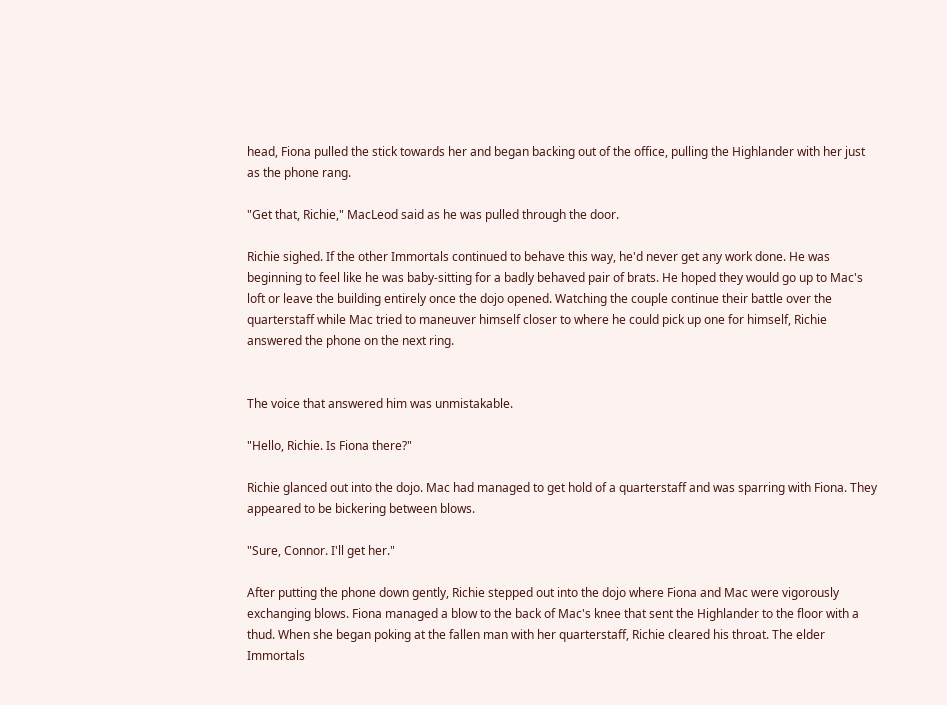head, Fiona pulled the stick towards her and began backing out of the office, pulling the Highlander with her just as the phone rang.

"Get that, Richie," MacLeod said as he was pulled through the door.

Richie sighed. If the other Immortals continued to behave this way, he'd never get any work done. He was beginning to feel like he was baby-sitting for a badly behaved pair of brats. He hoped they would go up to Mac's loft or leave the building entirely once the dojo opened. Watching the couple continue their battle over the quarterstaff while Mac tried to maneuver himself closer to where he could pick up one for himself, Richie answered the phone on the next ring.


The voice that answered him was unmistakable.

"Hello, Richie. Is Fiona there?"

Richie glanced out into the dojo. Mac had managed to get hold of a quarterstaff and was sparring with Fiona. They appeared to be bickering between blows.

"Sure, Connor. I'll get her."

After putting the phone down gently, Richie stepped out into the dojo where Fiona and Mac were vigorously exchanging blows. Fiona managed a blow to the back of Mac's knee that sent the Highlander to the floor with a thud. When she began poking at the fallen man with her quarterstaff, Richie cleared his throat. The elder Immortals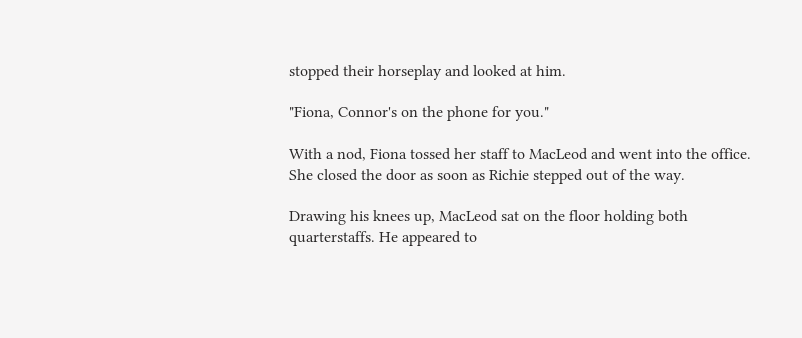stopped their horseplay and looked at him.

"Fiona, Connor's on the phone for you."

With a nod, Fiona tossed her staff to MacLeod and went into the office. She closed the door as soon as Richie stepped out of the way.

Drawing his knees up, MacLeod sat on the floor holding both quarterstaffs. He appeared to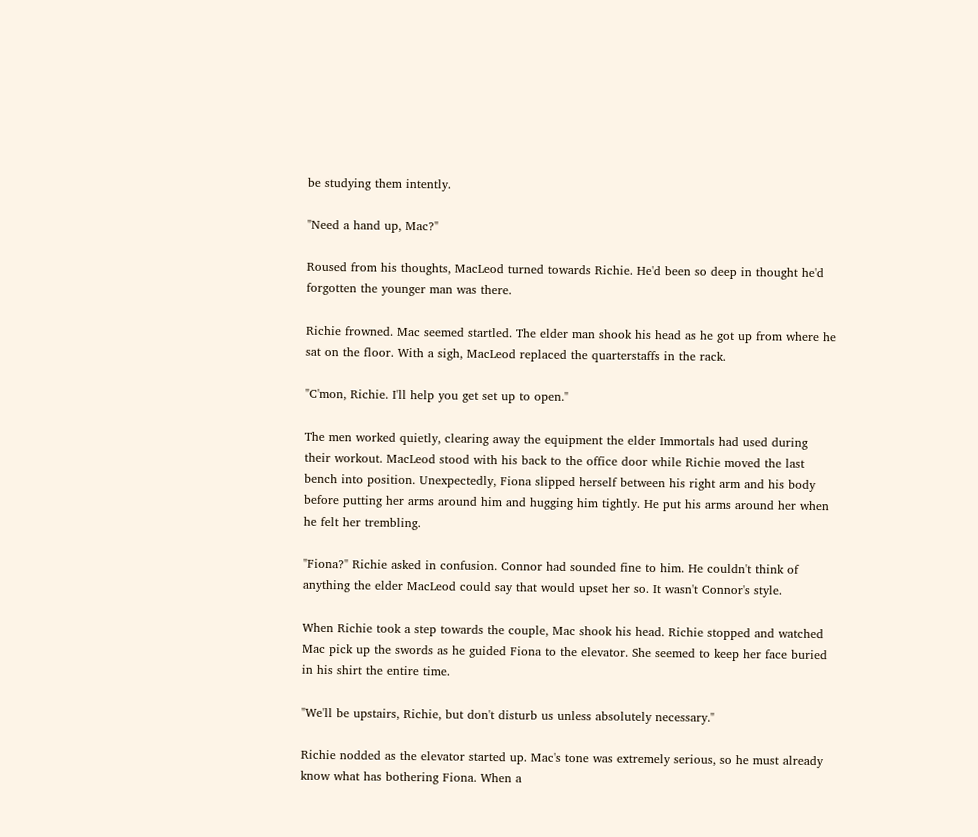be studying them intently.

"Need a hand up, Mac?"

Roused from his thoughts, MacLeod turned towards Richie. He'd been so deep in thought he'd forgotten the younger man was there.

Richie frowned. Mac seemed startled. The elder man shook his head as he got up from where he sat on the floor. With a sigh, MacLeod replaced the quarterstaffs in the rack.

"C'mon, Richie. I'll help you get set up to open."

The men worked quietly, clearing away the equipment the elder Immortals had used during their workout. MacLeod stood with his back to the office door while Richie moved the last bench into position. Unexpectedly, Fiona slipped herself between his right arm and his body before putting her arms around him and hugging him tightly. He put his arms around her when he felt her trembling.

"Fiona?" Richie asked in confusion. Connor had sounded fine to him. He couldn't think of anything the elder MacLeod could say that would upset her so. It wasn't Connor's style.

When Richie took a step towards the couple, Mac shook his head. Richie stopped and watched Mac pick up the swords as he guided Fiona to the elevator. She seemed to keep her face buried in his shirt the entire time.

"We'll be upstairs, Richie, but don't disturb us unless absolutely necessary."

Richie nodded as the elevator started up. Mac's tone was extremely serious, so he must already know what has bothering Fiona. When a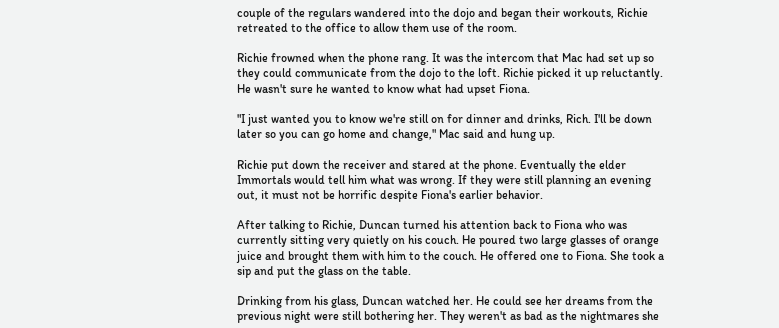couple of the regulars wandered into the dojo and began their workouts, Richie retreated to the office to allow them use of the room.

Richie frowned when the phone rang. It was the intercom that Mac had set up so they could communicate from the dojo to the loft. Richie picked it up reluctantly. He wasn't sure he wanted to know what had upset Fiona.

"I just wanted you to know we're still on for dinner and drinks, Rich. I'll be down later so you can go home and change," Mac said and hung up.

Richie put down the receiver and stared at the phone. Eventually the elder Immortals would tell him what was wrong. If they were still planning an evening out, it must not be horrific despite Fiona's earlier behavior.

After talking to Richie, Duncan turned his attention back to Fiona who was currently sitting very quietly on his couch. He poured two large glasses of orange juice and brought them with him to the couch. He offered one to Fiona. She took a sip and put the glass on the table.

Drinking from his glass, Duncan watched her. He could see her dreams from the previous night were still bothering her. They weren't as bad as the nightmares she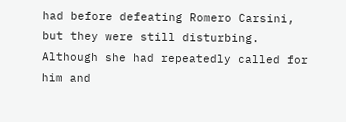had before defeating Romero Carsini, but they were still disturbing. Although she had repeatedly called for him and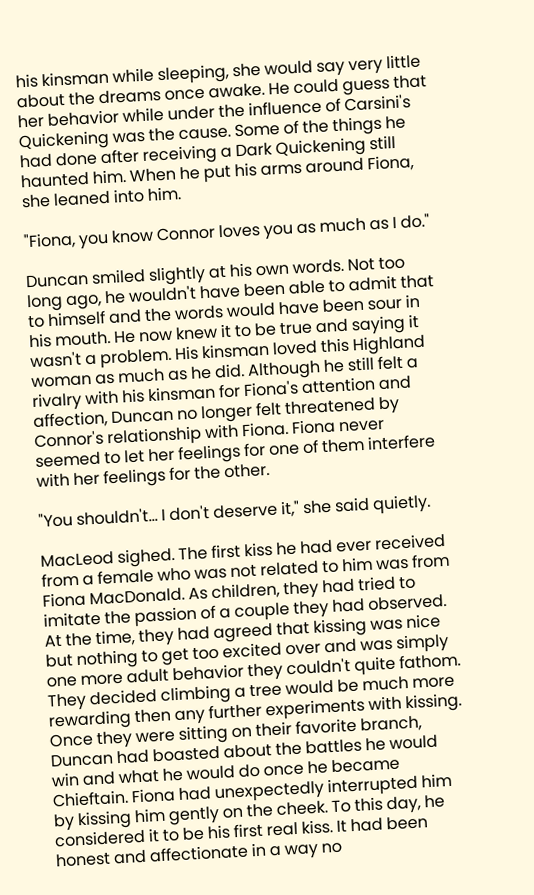his kinsman while sleeping, she would say very little about the dreams once awake. He could guess that her behavior while under the influence of Carsini's Quickening was the cause. Some of the things he had done after receiving a Dark Quickening still haunted him. When he put his arms around Fiona, she leaned into him.

"Fiona, you know Connor loves you as much as I do."

Duncan smiled slightly at his own words. Not too long ago, he wouldn't have been able to admit that to himself and the words would have been sour in his mouth. He now knew it to be true and saying it wasn't a problem. His kinsman loved this Highland woman as much as he did. Although he still felt a rivalry with his kinsman for Fiona's attention and affection, Duncan no longer felt threatened by Connor's relationship with Fiona. Fiona never seemed to let her feelings for one of them interfere with her feelings for the other.

"You shouldn't... I don't deserve it," she said quietly.

MacLeod sighed. The first kiss he had ever received from a female who was not related to him was from Fiona MacDonald. As children, they had tried to imitate the passion of a couple they had observed. At the time, they had agreed that kissing was nice but nothing to get too excited over and was simply one more adult behavior they couldn't quite fathom. They decided climbing a tree would be much more rewarding then any further experiments with kissing. Once they were sitting on their favorite branch, Duncan had boasted about the battles he would win and what he would do once he became Chieftain. Fiona had unexpectedly interrupted him by kissing him gently on the cheek. To this day, he considered it to be his first real kiss. It had been honest and affectionate in a way no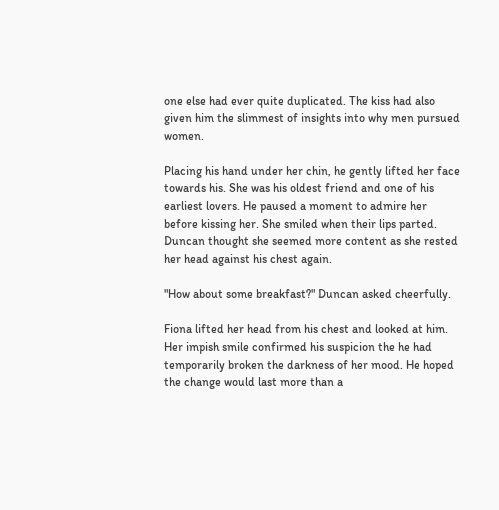one else had ever quite duplicated. The kiss had also given him the slimmest of insights into why men pursued women.

Placing his hand under her chin, he gently lifted her face towards his. She was his oldest friend and one of his earliest lovers. He paused a moment to admire her before kissing her. She smiled when their lips parted. Duncan thought she seemed more content as she rested her head against his chest again.

"How about some breakfast?" Duncan asked cheerfully.

Fiona lifted her head from his chest and looked at him. Her impish smile confirmed his suspicion the he had temporarily broken the darkness of her mood. He hoped the change would last more than a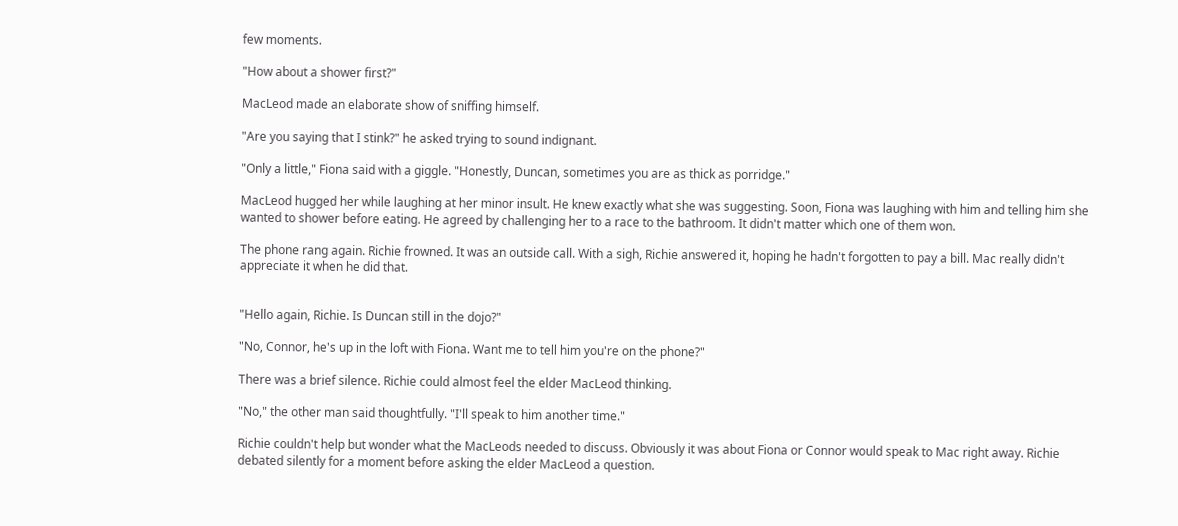few moments.

"How about a shower first?"

MacLeod made an elaborate show of sniffing himself.

"Are you saying that I stink?" he asked trying to sound indignant.

"Only a little," Fiona said with a giggle. "Honestly, Duncan, sometimes you are as thick as porridge."

MacLeod hugged her while laughing at her minor insult. He knew exactly what she was suggesting. Soon, Fiona was laughing with him and telling him she wanted to shower before eating. He agreed by challenging her to a race to the bathroom. It didn't matter which one of them won.

The phone rang again. Richie frowned. It was an outside call. With a sigh, Richie answered it, hoping he hadn't forgotten to pay a bill. Mac really didn't appreciate it when he did that.


"Hello again, Richie. Is Duncan still in the dojo?"

"No, Connor, he's up in the loft with Fiona. Want me to tell him you're on the phone?"

There was a brief silence. Richie could almost feel the elder MacLeod thinking.

"No," the other man said thoughtfully. "I'll speak to him another time."

Richie couldn't help but wonder what the MacLeods needed to discuss. Obviously it was about Fiona or Connor would speak to Mac right away. Richie debated silently for a moment before asking the elder MacLeod a question.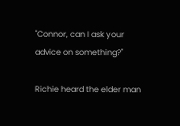"Connor, can I ask your advice on something?"

Richie heard the elder man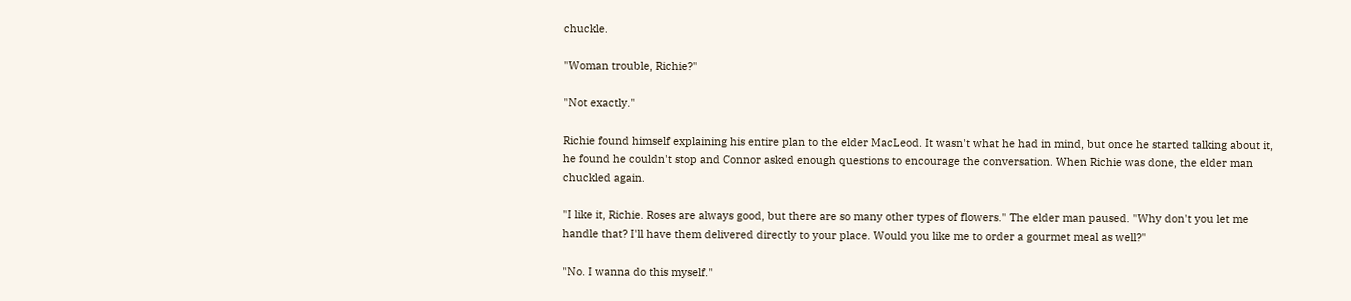chuckle.

"Woman trouble, Richie?"

"Not exactly."

Richie found himself explaining his entire plan to the elder MacLeod. It wasn't what he had in mind, but once he started talking about it, he found he couldn't stop and Connor asked enough questions to encourage the conversation. When Richie was done, the elder man chuckled again.

"I like it, Richie. Roses are always good, but there are so many other types of flowers." The elder man paused. "Why don't you let me handle that? I'll have them delivered directly to your place. Would you like me to order a gourmet meal as well?"

"No. I wanna do this myself."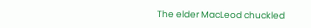The elder MacLeod chuckled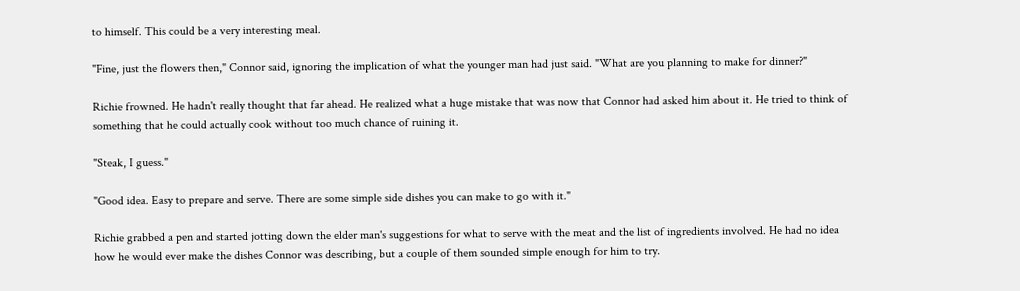to himself. This could be a very interesting meal.

"Fine, just the flowers then," Connor said, ignoring the implication of what the younger man had just said. "What are you planning to make for dinner?"

Richie frowned. He hadn't really thought that far ahead. He realized what a huge mistake that was now that Connor had asked him about it. He tried to think of something that he could actually cook without too much chance of ruining it.

"Steak, I guess."

"Good idea. Easy to prepare and serve. There are some simple side dishes you can make to go with it."

Richie grabbed a pen and started jotting down the elder man's suggestions for what to serve with the meat and the list of ingredients involved. He had no idea how he would ever make the dishes Connor was describing, but a couple of them sounded simple enough for him to try.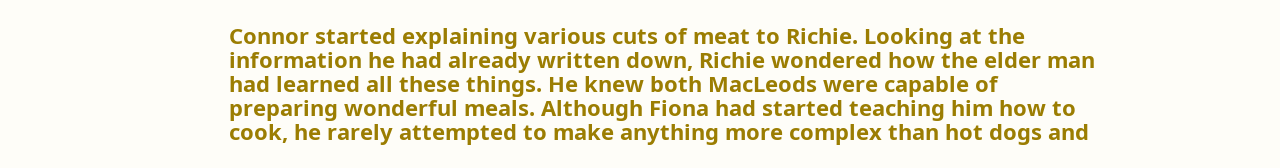Connor started explaining various cuts of meat to Richie. Looking at the information he had already written down, Richie wondered how the elder man had learned all these things. He knew both MacLeods were capable of preparing wonderful meals. Although Fiona had started teaching him how to cook, he rarely attempted to make anything more complex than hot dogs and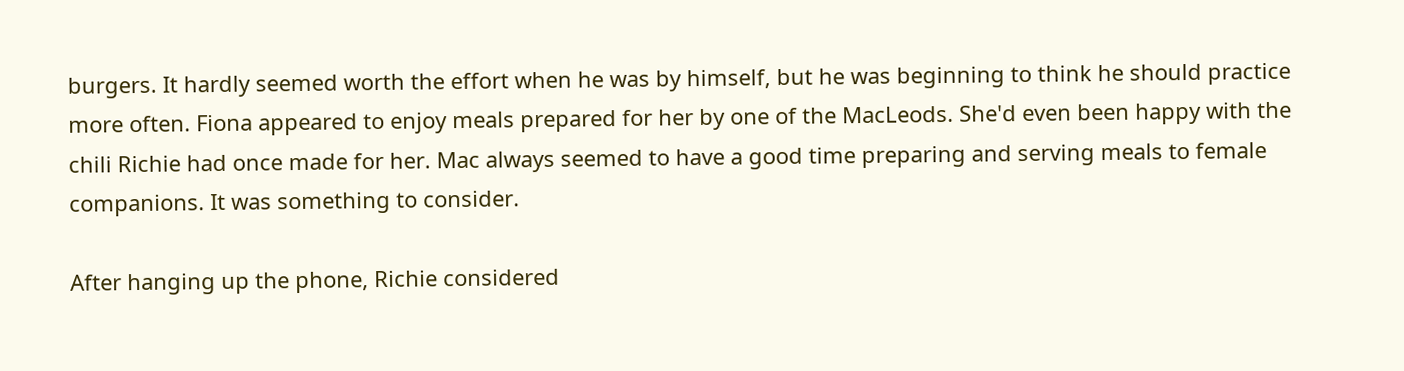burgers. It hardly seemed worth the effort when he was by himself, but he was beginning to think he should practice more often. Fiona appeared to enjoy meals prepared for her by one of the MacLeods. She'd even been happy with the chili Richie had once made for her. Mac always seemed to have a good time preparing and serving meals to female companions. It was something to consider.

After hanging up the phone, Richie considered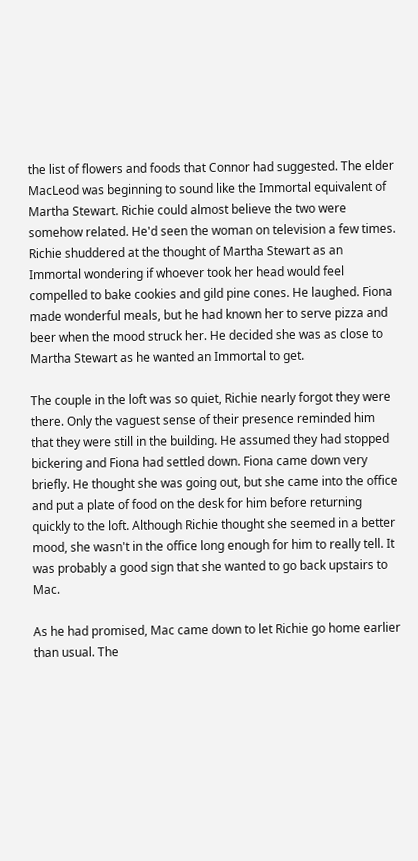the list of flowers and foods that Connor had suggested. The elder MacLeod was beginning to sound like the Immortal equivalent of Martha Stewart. Richie could almost believe the two were somehow related. He'd seen the woman on television a few times. Richie shuddered at the thought of Martha Stewart as an Immortal wondering if whoever took her head would feel compelled to bake cookies and gild pine cones. He laughed. Fiona made wonderful meals, but he had known her to serve pizza and beer when the mood struck her. He decided she was as close to Martha Stewart as he wanted an Immortal to get.

The couple in the loft was so quiet, Richie nearly forgot they were there. Only the vaguest sense of their presence reminded him that they were still in the building. He assumed they had stopped bickering and Fiona had settled down. Fiona came down very briefly. He thought she was going out, but she came into the office and put a plate of food on the desk for him before returning quickly to the loft. Although Richie thought she seemed in a better mood, she wasn't in the office long enough for him to really tell. It was probably a good sign that she wanted to go back upstairs to Mac.

As he had promised, Mac came down to let Richie go home earlier than usual. The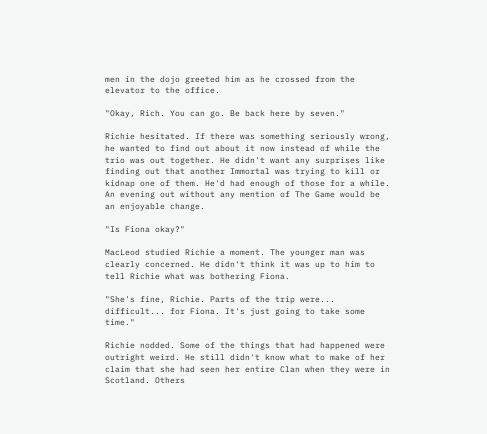men in the dojo greeted him as he crossed from the elevator to the office.

"Okay, Rich. You can go. Be back here by seven."

Richie hesitated. If there was something seriously wrong, he wanted to find out about it now instead of while the trio was out together. He didn't want any surprises like finding out that another Immortal was trying to kill or kidnap one of them. He'd had enough of those for a while. An evening out without any mention of The Game would be an enjoyable change.

"Is Fiona okay?"

MacLeod studied Richie a moment. The younger man was clearly concerned. He didn't think it was up to him to tell Richie what was bothering Fiona.

"She's fine, Richie. Parts of the trip were... difficult... for Fiona. It's just going to take some time."

Richie nodded. Some of the things that had happened were outright weird. He still didn't know what to make of her claim that she had seen her entire Clan when they were in Scotland. Others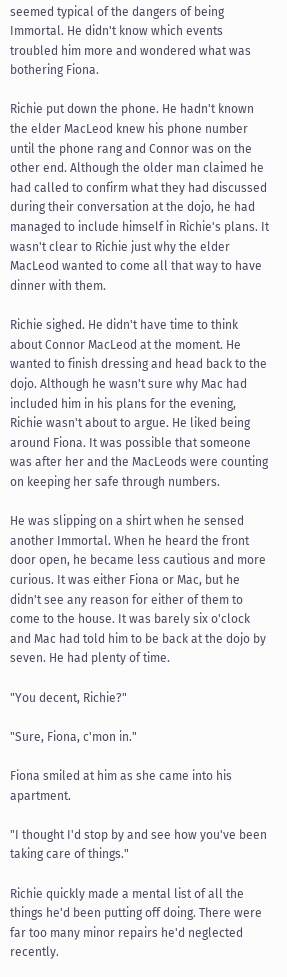seemed typical of the dangers of being Immortal. He didn't know which events troubled him more and wondered what was bothering Fiona.

Richie put down the phone. He hadn't known the elder MacLeod knew his phone number until the phone rang and Connor was on the other end. Although the older man claimed he had called to confirm what they had discussed during their conversation at the dojo, he had managed to include himself in Richie's plans. It wasn't clear to Richie just why the elder MacLeod wanted to come all that way to have dinner with them.

Richie sighed. He didn't have time to think about Connor MacLeod at the moment. He wanted to finish dressing and head back to the dojo. Although he wasn't sure why Mac had included him in his plans for the evening, Richie wasn't about to argue. He liked being around Fiona. It was possible that someone was after her and the MacLeods were counting on keeping her safe through numbers.

He was slipping on a shirt when he sensed another Immortal. When he heard the front door open, he became less cautious and more curious. It was either Fiona or Mac, but he didn't see any reason for either of them to come to the house. It was barely six o'clock and Mac had told him to be back at the dojo by seven. He had plenty of time.

"You decent, Richie?"

"Sure, Fiona, c'mon in."

Fiona smiled at him as she came into his apartment.

"I thought I'd stop by and see how you've been taking care of things."

Richie quickly made a mental list of all the things he'd been putting off doing. There were far too many minor repairs he'd neglected recently.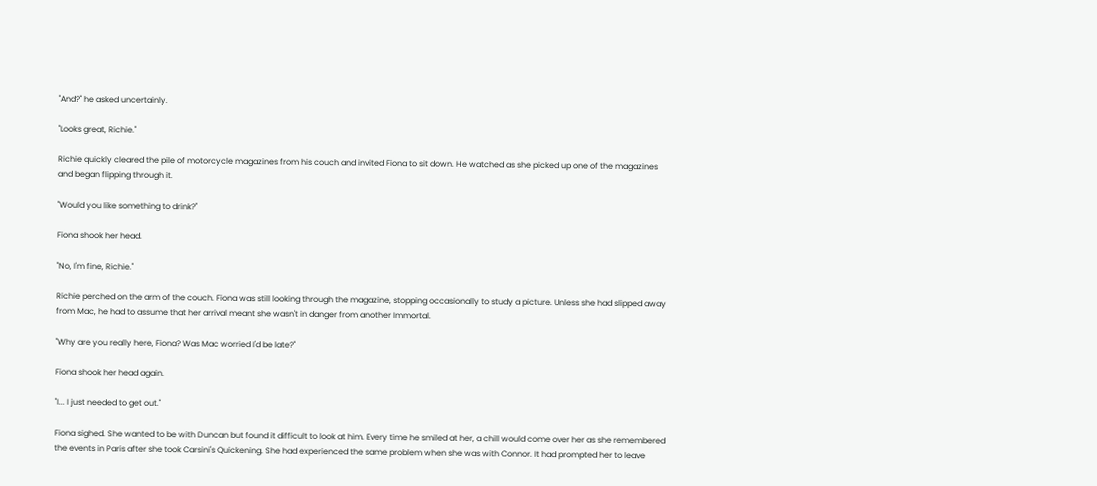"And?" he asked uncertainly.

"Looks great, Richie."

Richie quickly cleared the pile of motorcycle magazines from his couch and invited Fiona to sit down. He watched as she picked up one of the magazines and began flipping through it.

"Would you like something to drink?"

Fiona shook her head.

"No, I'm fine, Richie."

Richie perched on the arm of the couch. Fiona was still looking through the magazine, stopping occasionally to study a picture. Unless she had slipped away from Mac, he had to assume that her arrival meant she wasn't in danger from another Immortal.

"Why are you really here, Fiona? Was Mac worried I'd be late?"

Fiona shook her head again.

"I... I just needed to get out."

Fiona sighed. She wanted to be with Duncan but found it difficult to look at him. Every time he smiled at her, a chill would come over her as she remembered the events in Paris after she took Carsini's Quickening. She had experienced the same problem when she was with Connor. It had prompted her to leave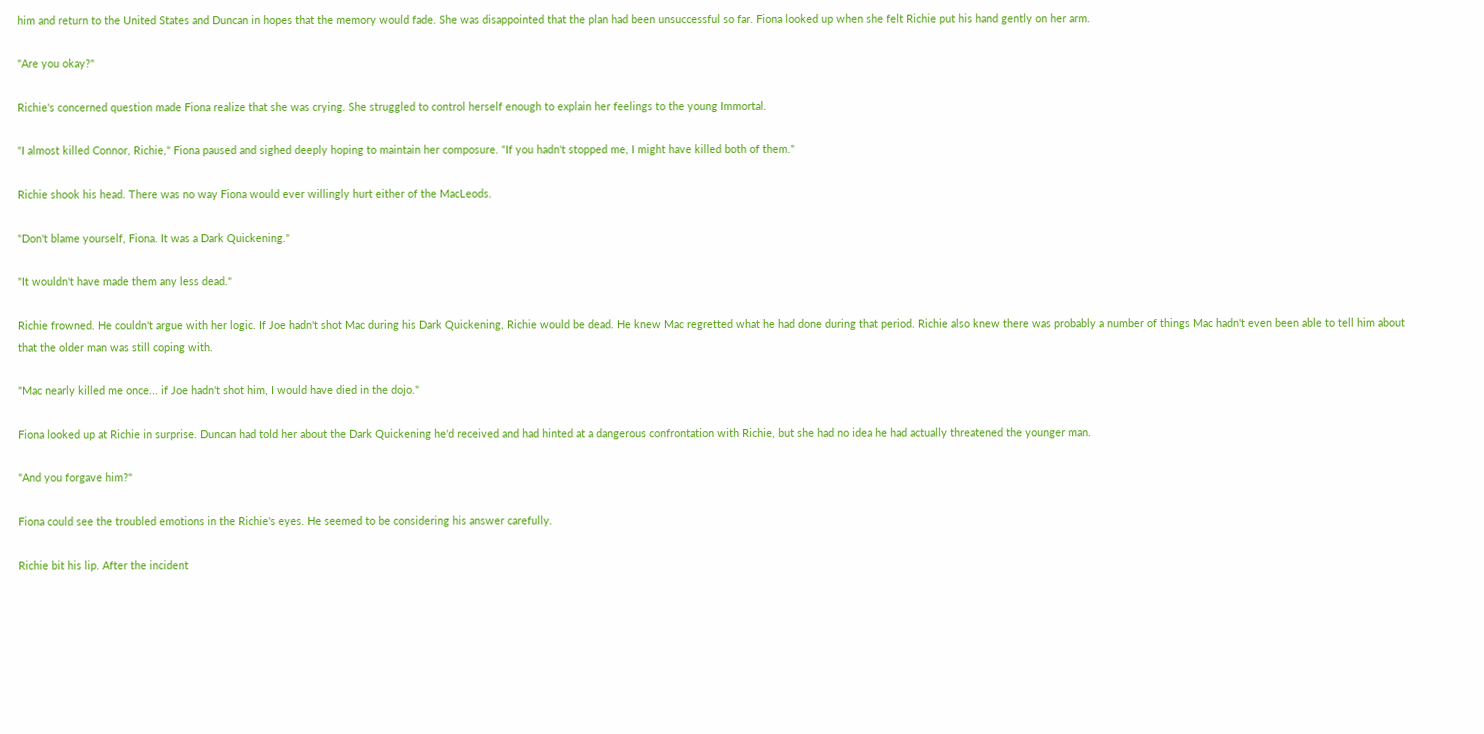him and return to the United States and Duncan in hopes that the memory would fade. She was disappointed that the plan had been unsuccessful so far. Fiona looked up when she felt Richie put his hand gently on her arm.

"Are you okay?"

Richie's concerned question made Fiona realize that she was crying. She struggled to control herself enough to explain her feelings to the young Immortal.

"I almost killed Connor, Richie," Fiona paused and sighed deeply hoping to maintain her composure. "If you hadn't stopped me, I might have killed both of them."

Richie shook his head. There was no way Fiona would ever willingly hurt either of the MacLeods.

"Don't blame yourself, Fiona. It was a Dark Quickening."

"It wouldn't have made them any less dead."

Richie frowned. He couldn't argue with her logic. If Joe hadn't shot Mac during his Dark Quickening, Richie would be dead. He knew Mac regretted what he had done during that period. Richie also knew there was probably a number of things Mac hadn't even been able to tell him about that the older man was still coping with.

"Mac nearly killed me once... if Joe hadn't shot him, I would have died in the dojo."

Fiona looked up at Richie in surprise. Duncan had told her about the Dark Quickening he'd received and had hinted at a dangerous confrontation with Richie, but she had no idea he had actually threatened the younger man.

"And you forgave him?"

Fiona could see the troubled emotions in the Richie's eyes. He seemed to be considering his answer carefully.

Richie bit his lip. After the incident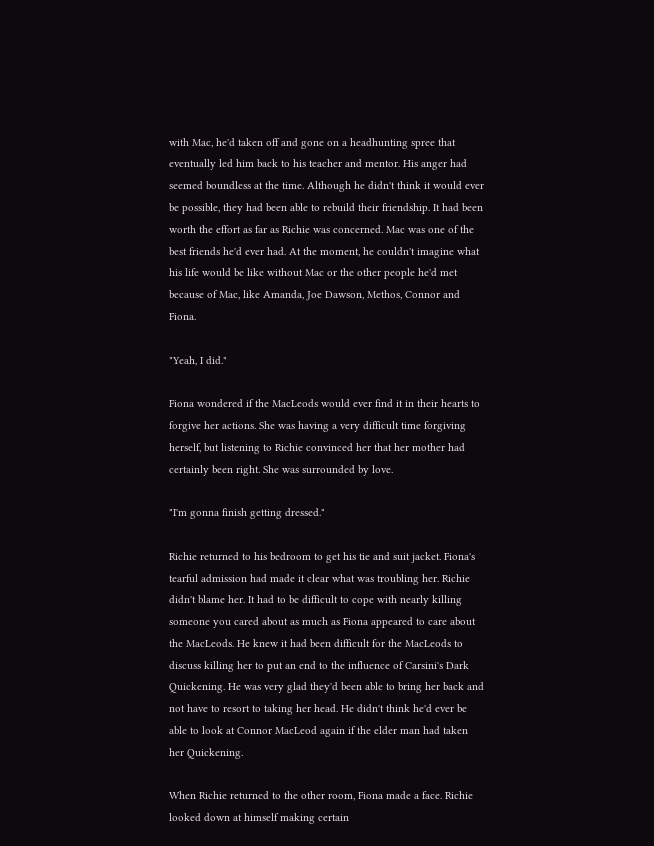with Mac, he'd taken off and gone on a headhunting spree that eventually led him back to his teacher and mentor. His anger had seemed boundless at the time. Although he didn't think it would ever be possible, they had been able to rebuild their friendship. It had been worth the effort as far as Richie was concerned. Mac was one of the best friends he'd ever had. At the moment, he couldn't imagine what his life would be like without Mac or the other people he'd met because of Mac, like Amanda, Joe Dawson, Methos, Connor and Fiona.

"Yeah, I did."

Fiona wondered if the MacLeods would ever find it in their hearts to forgive her actions. She was having a very difficult time forgiving herself, but listening to Richie convinced her that her mother had certainly been right. She was surrounded by love.

"I'm gonna finish getting dressed."

Richie returned to his bedroom to get his tie and suit jacket. Fiona's tearful admission had made it clear what was troubling her. Richie didn't blame her. It had to be difficult to cope with nearly killing someone you cared about as much as Fiona appeared to care about the MacLeods. He knew it had been difficult for the MacLeods to discuss killing her to put an end to the influence of Carsini's Dark Quickening. He was very glad they'd been able to bring her back and not have to resort to taking her head. He didn't think he'd ever be able to look at Connor MacLeod again if the elder man had taken her Quickening.

When Richie returned to the other room, Fiona made a face. Richie looked down at himself making certain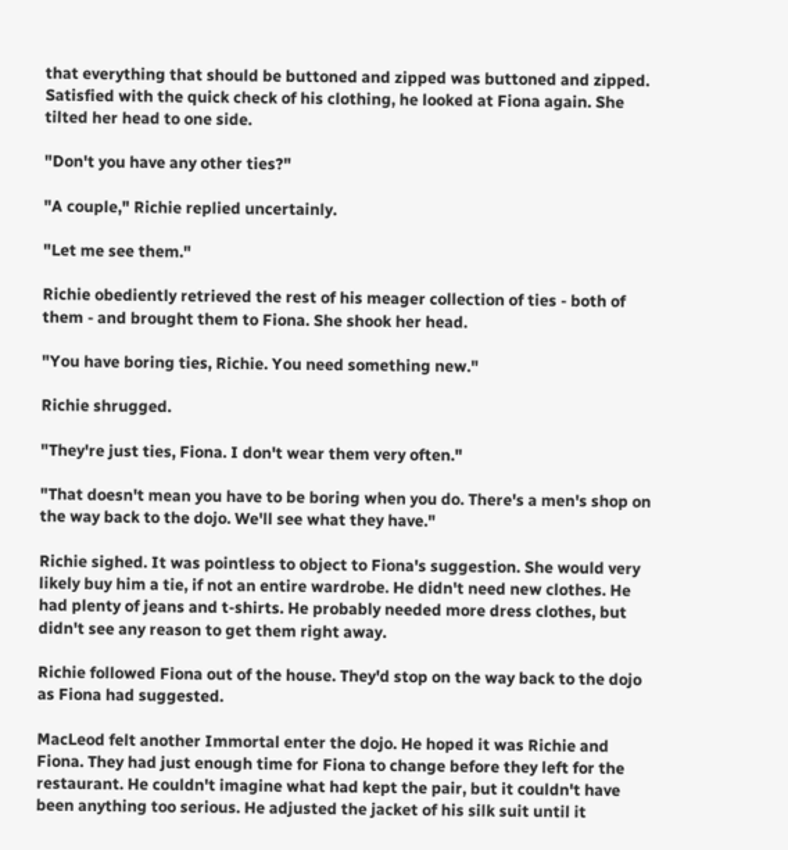that everything that should be buttoned and zipped was buttoned and zipped. Satisfied with the quick check of his clothing, he looked at Fiona again. She tilted her head to one side.

"Don't you have any other ties?"

"A couple," Richie replied uncertainly.

"Let me see them."

Richie obediently retrieved the rest of his meager collection of ties - both of them - and brought them to Fiona. She shook her head.

"You have boring ties, Richie. You need something new."

Richie shrugged.

"They're just ties, Fiona. I don't wear them very often."

"That doesn't mean you have to be boring when you do. There's a men's shop on the way back to the dojo. We'll see what they have."

Richie sighed. It was pointless to object to Fiona's suggestion. She would very likely buy him a tie, if not an entire wardrobe. He didn't need new clothes. He had plenty of jeans and t-shirts. He probably needed more dress clothes, but didn't see any reason to get them right away.

Richie followed Fiona out of the house. They'd stop on the way back to the dojo as Fiona had suggested.

MacLeod felt another Immortal enter the dojo. He hoped it was Richie and Fiona. They had just enough time for Fiona to change before they left for the restaurant. He couldn't imagine what had kept the pair, but it couldn't have been anything too serious. He adjusted the jacket of his silk suit until it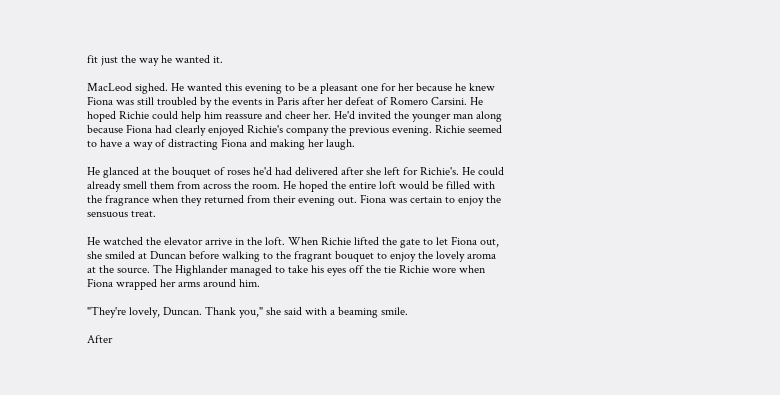fit just the way he wanted it.

MacLeod sighed. He wanted this evening to be a pleasant one for her because he knew Fiona was still troubled by the events in Paris after her defeat of Romero Carsini. He hoped Richie could help him reassure and cheer her. He'd invited the younger man along because Fiona had clearly enjoyed Richie's company the previous evening. Richie seemed to have a way of distracting Fiona and making her laugh.

He glanced at the bouquet of roses he'd had delivered after she left for Richie's. He could already smell them from across the room. He hoped the entire loft would be filled with the fragrance when they returned from their evening out. Fiona was certain to enjoy the sensuous treat.

He watched the elevator arrive in the loft. When Richie lifted the gate to let Fiona out, she smiled at Duncan before walking to the fragrant bouquet to enjoy the lovely aroma at the source. The Highlander managed to take his eyes off the tie Richie wore when Fiona wrapped her arms around him.

"They're lovely, Duncan. Thank you," she said with a beaming smile.

After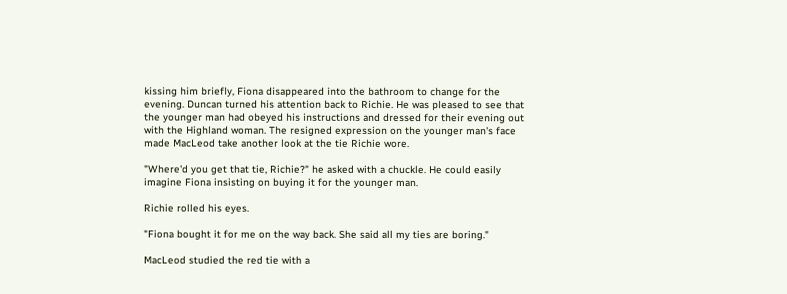kissing him briefly, Fiona disappeared into the bathroom to change for the evening. Duncan turned his attention back to Richie. He was pleased to see that the younger man had obeyed his instructions and dressed for their evening out with the Highland woman. The resigned expression on the younger man's face made MacLeod take another look at the tie Richie wore.

"Where'd you get that tie, Richie?" he asked with a chuckle. He could easily imagine Fiona insisting on buying it for the younger man.

Richie rolled his eyes.

"Fiona bought it for me on the way back. She said all my ties are boring."

MacLeod studied the red tie with a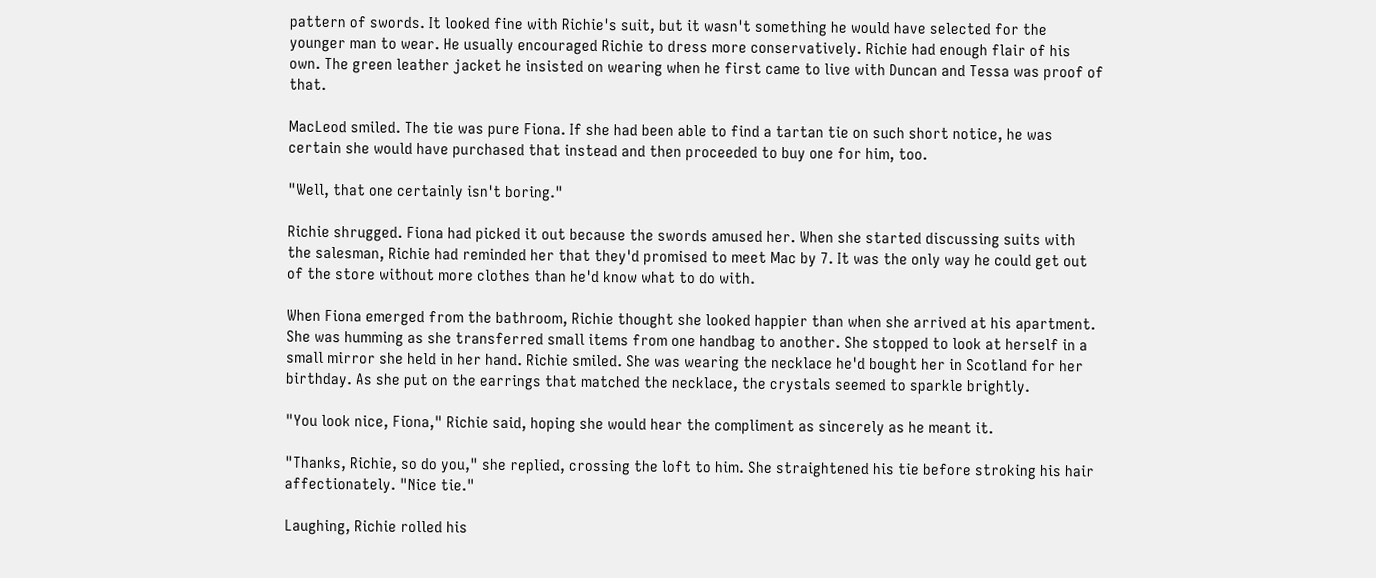pattern of swords. It looked fine with Richie's suit, but it wasn't something he would have selected for the younger man to wear. He usually encouraged Richie to dress more conservatively. Richie had enough flair of his own. The green leather jacket he insisted on wearing when he first came to live with Duncan and Tessa was proof of that.

MacLeod smiled. The tie was pure Fiona. If she had been able to find a tartan tie on such short notice, he was certain she would have purchased that instead and then proceeded to buy one for him, too.

"Well, that one certainly isn't boring."

Richie shrugged. Fiona had picked it out because the swords amused her. When she started discussing suits with the salesman, Richie had reminded her that they'd promised to meet Mac by 7. It was the only way he could get out of the store without more clothes than he'd know what to do with.

When Fiona emerged from the bathroom, Richie thought she looked happier than when she arrived at his apartment. She was humming as she transferred small items from one handbag to another. She stopped to look at herself in a small mirror she held in her hand. Richie smiled. She was wearing the necklace he'd bought her in Scotland for her birthday. As she put on the earrings that matched the necklace, the crystals seemed to sparkle brightly.

"You look nice, Fiona," Richie said, hoping she would hear the compliment as sincerely as he meant it.

"Thanks, Richie, so do you," she replied, crossing the loft to him. She straightened his tie before stroking his hair affectionately. "Nice tie."

Laughing, Richie rolled his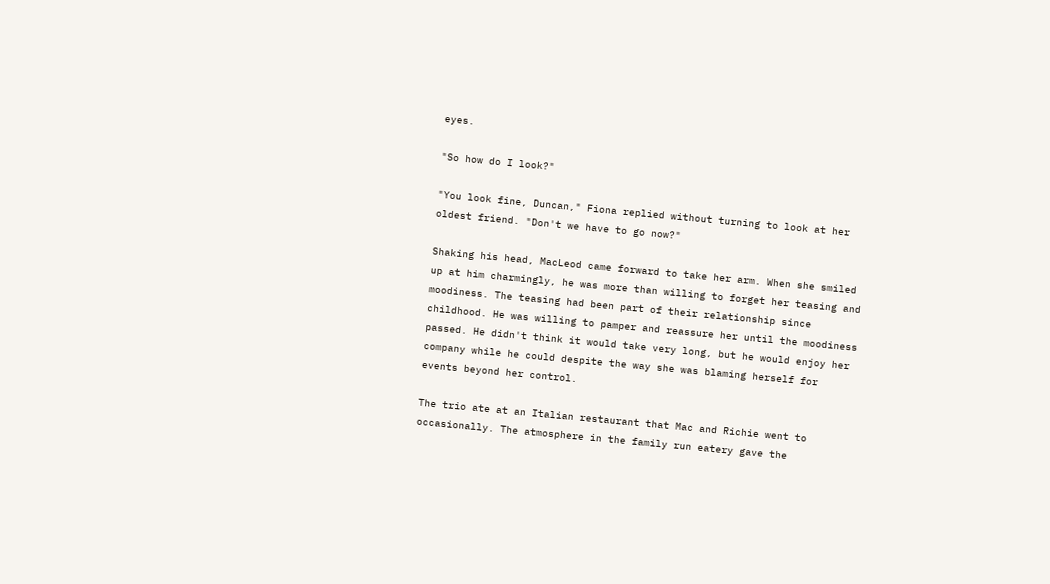eyes.

"So how do I look?"

"You look fine, Duncan," Fiona replied without turning to look at her oldest friend. "Don't we have to go now?"

Shaking his head, MacLeod came forward to take her arm. When she smiled up at him charmingly, he was more than willing to forget her teasing and moodiness. The teasing had been part of their relationship since childhood. He was willing to pamper and reassure her until the moodiness passed. He didn't think it would take very long, but he would enjoy her company while he could despite the way she was blaming herself for events beyond her control.

The trio ate at an Italian restaurant that Mac and Richie went to occasionally. The atmosphere in the family run eatery gave the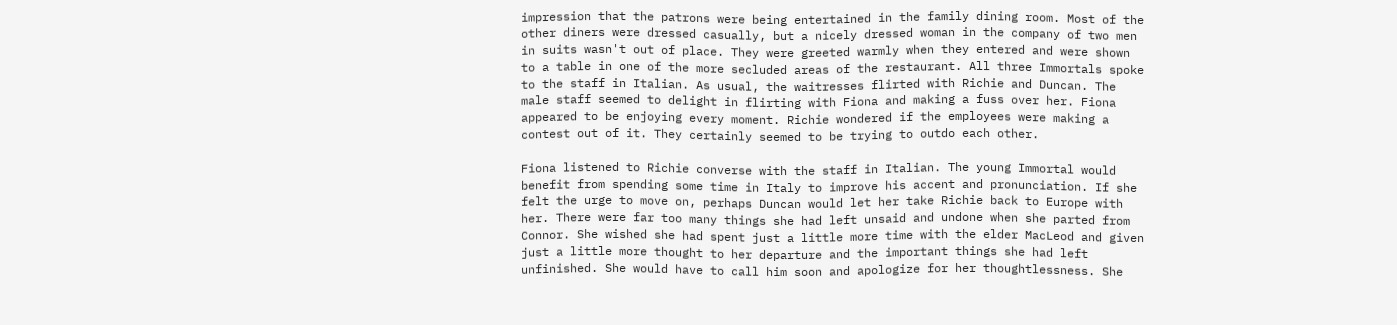impression that the patrons were being entertained in the family dining room. Most of the other diners were dressed casually, but a nicely dressed woman in the company of two men in suits wasn't out of place. They were greeted warmly when they entered and were shown to a table in one of the more secluded areas of the restaurant. All three Immortals spoke to the staff in Italian. As usual, the waitresses flirted with Richie and Duncan. The male staff seemed to delight in flirting with Fiona and making a fuss over her. Fiona appeared to be enjoying every moment. Richie wondered if the employees were making a contest out of it. They certainly seemed to be trying to outdo each other.

Fiona listened to Richie converse with the staff in Italian. The young Immortal would benefit from spending some time in Italy to improve his accent and pronunciation. If she felt the urge to move on, perhaps Duncan would let her take Richie back to Europe with her. There were far too many things she had left unsaid and undone when she parted from Connor. She wished she had spent just a little more time with the elder MacLeod and given just a little more thought to her departure and the important things she had left unfinished. She would have to call him soon and apologize for her thoughtlessness. She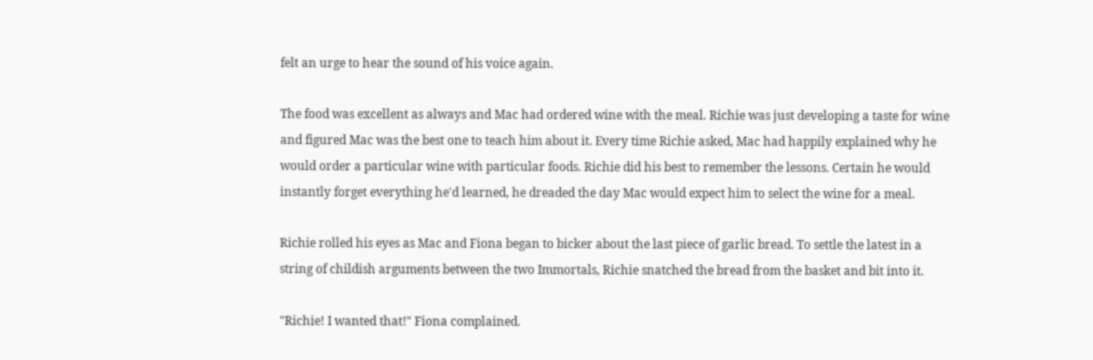felt an urge to hear the sound of his voice again.

The food was excellent as always and Mac had ordered wine with the meal. Richie was just developing a taste for wine and figured Mac was the best one to teach him about it. Every time Richie asked, Mac had happily explained why he would order a particular wine with particular foods. Richie did his best to remember the lessons. Certain he would instantly forget everything he'd learned, he dreaded the day Mac would expect him to select the wine for a meal.

Richie rolled his eyes as Mac and Fiona began to bicker about the last piece of garlic bread. To settle the latest in a string of childish arguments between the two Immortals, Richie snatched the bread from the basket and bit into it.

"Richie! I wanted that!" Fiona complained.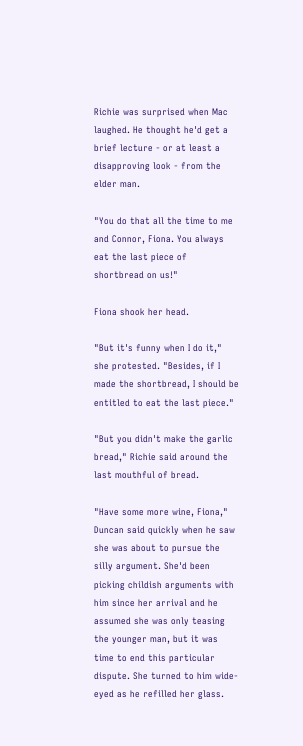Richie was surprised when Mac laughed. He thought he'd get a brief lecture - or at least a disapproving look - from the elder man.

"You do that all the time to me and Connor, Fiona. You always eat the last piece of shortbread on us!"

Fiona shook her head.

"But it's funny when I do it," she protested. "Besides, if I made the shortbread, I should be entitled to eat the last piece."

"But you didn't make the garlic bread," Richie said around the last mouthful of bread.

"Have some more wine, Fiona," Duncan said quickly when he saw she was about to pursue the silly argument. She'd been picking childish arguments with him since her arrival and he assumed she was only teasing the younger man, but it was time to end this particular dispute. She turned to him wide-eyed as he refilled her glass.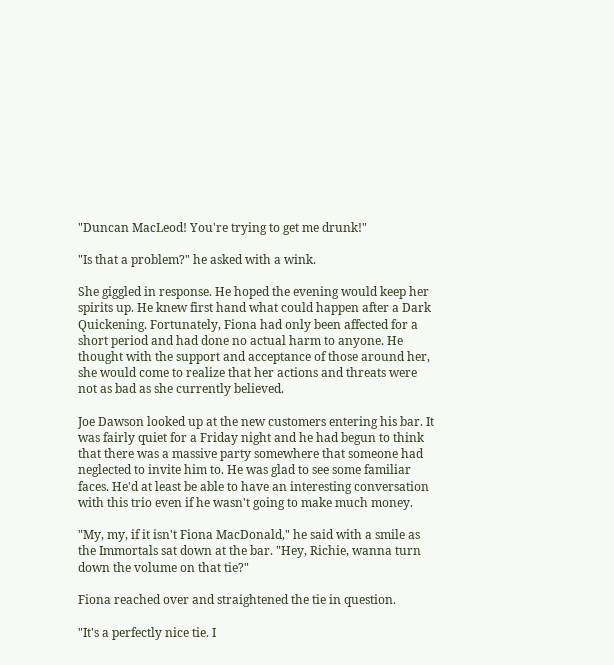"Duncan MacLeod! You're trying to get me drunk!"

"Is that a problem?" he asked with a wink.

She giggled in response. He hoped the evening would keep her spirits up. He knew first hand what could happen after a Dark Quickening. Fortunately, Fiona had only been affected for a short period and had done no actual harm to anyone. He thought with the support and acceptance of those around her, she would come to realize that her actions and threats were not as bad as she currently believed.

Joe Dawson looked up at the new customers entering his bar. It was fairly quiet for a Friday night and he had begun to think that there was a massive party somewhere that someone had neglected to invite him to. He was glad to see some familiar faces. He'd at least be able to have an interesting conversation with this trio even if he wasn't going to make much money.

"My, my, if it isn't Fiona MacDonald," he said with a smile as the Immortals sat down at the bar. "Hey, Richie, wanna turn down the volume on that tie?"

Fiona reached over and straightened the tie in question.

"It's a perfectly nice tie. I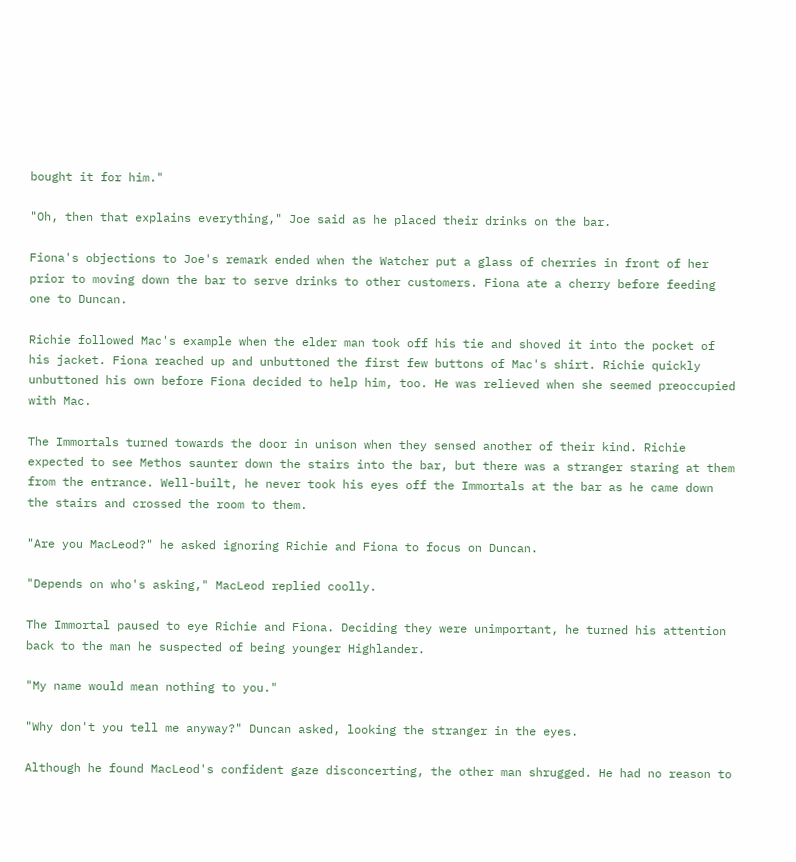bought it for him."

"Oh, then that explains everything," Joe said as he placed their drinks on the bar.

Fiona's objections to Joe's remark ended when the Watcher put a glass of cherries in front of her prior to moving down the bar to serve drinks to other customers. Fiona ate a cherry before feeding one to Duncan.

Richie followed Mac's example when the elder man took off his tie and shoved it into the pocket of his jacket. Fiona reached up and unbuttoned the first few buttons of Mac's shirt. Richie quickly unbuttoned his own before Fiona decided to help him, too. He was relieved when she seemed preoccupied with Mac.

The Immortals turned towards the door in unison when they sensed another of their kind. Richie expected to see Methos saunter down the stairs into the bar, but there was a stranger staring at them from the entrance. Well-built, he never took his eyes off the Immortals at the bar as he came down the stairs and crossed the room to them.

"Are you MacLeod?" he asked ignoring Richie and Fiona to focus on Duncan.

"Depends on who's asking," MacLeod replied coolly.

The Immortal paused to eye Richie and Fiona. Deciding they were unimportant, he turned his attention back to the man he suspected of being younger Highlander.

"My name would mean nothing to you."

"Why don't you tell me anyway?" Duncan asked, looking the stranger in the eyes.

Although he found MacLeod's confident gaze disconcerting, the other man shrugged. He had no reason to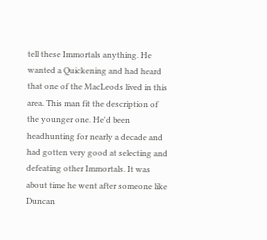tell these Immortals anything. He wanted a Quickening and had heard that one of the MacLeods lived in this area. This man fit the description of the younger one. He'd been headhunting for nearly a decade and had gotten very good at selecting and defeating other Immortals. It was about time he went after someone like Duncan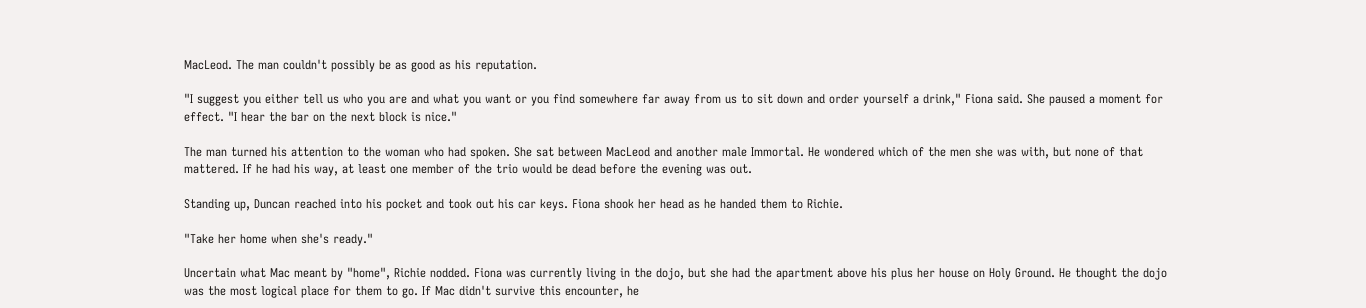MacLeod. The man couldn't possibly be as good as his reputation.

"I suggest you either tell us who you are and what you want or you find somewhere far away from us to sit down and order yourself a drink," Fiona said. She paused a moment for effect. "I hear the bar on the next block is nice."

The man turned his attention to the woman who had spoken. She sat between MacLeod and another male Immortal. He wondered which of the men she was with, but none of that mattered. If he had his way, at least one member of the trio would be dead before the evening was out.

Standing up, Duncan reached into his pocket and took out his car keys. Fiona shook her head as he handed them to Richie.

"Take her home when she's ready."

Uncertain what Mac meant by "home", Richie nodded. Fiona was currently living in the dojo, but she had the apartment above his plus her house on Holy Ground. He thought the dojo was the most logical place for them to go. If Mac didn't survive this encounter, he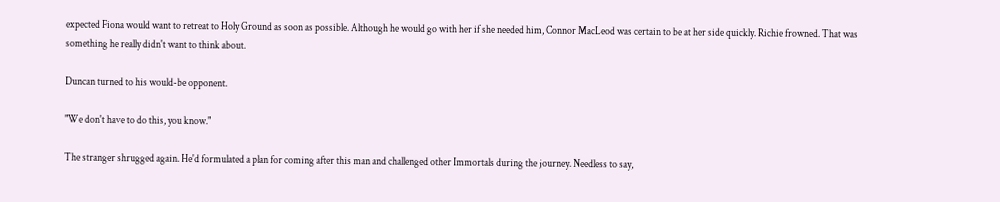expected Fiona would want to retreat to Holy Ground as soon as possible. Although he would go with her if she needed him, Connor MacLeod was certain to be at her side quickly. Richie frowned. That was something he really didn't want to think about.

Duncan turned to his would-be opponent.

"We don't have to do this, you know."

The stranger shrugged again. He'd formulated a plan for coming after this man and challenged other Immortals during the journey. Needless to say,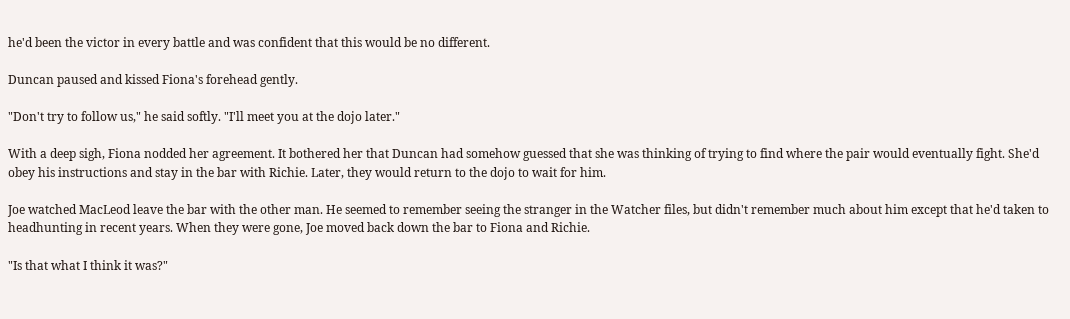he'd been the victor in every battle and was confident that this would be no different.

Duncan paused and kissed Fiona's forehead gently.

"Don't try to follow us," he said softly. "I'll meet you at the dojo later."

With a deep sigh, Fiona nodded her agreement. It bothered her that Duncan had somehow guessed that she was thinking of trying to find where the pair would eventually fight. She'd obey his instructions and stay in the bar with Richie. Later, they would return to the dojo to wait for him.

Joe watched MacLeod leave the bar with the other man. He seemed to remember seeing the stranger in the Watcher files, but didn't remember much about him except that he'd taken to headhunting in recent years. When they were gone, Joe moved back down the bar to Fiona and Richie.

"Is that what I think it was?"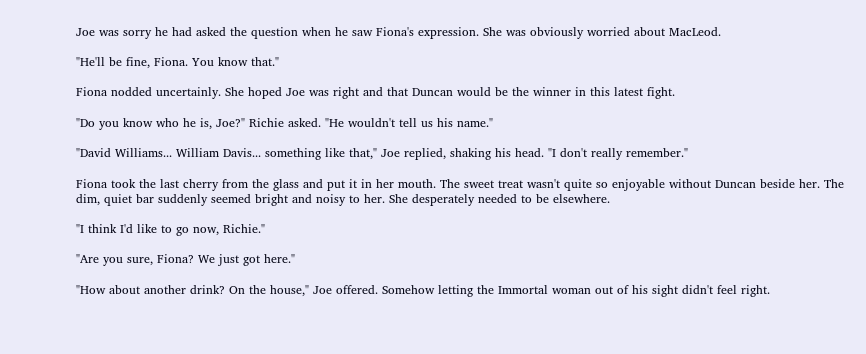Joe was sorry he had asked the question when he saw Fiona's expression. She was obviously worried about MacLeod.

"He'll be fine, Fiona. You know that."

Fiona nodded uncertainly. She hoped Joe was right and that Duncan would be the winner in this latest fight.

"Do you know who he is, Joe?" Richie asked. "He wouldn't tell us his name."

"David Williams... William Davis... something like that," Joe replied, shaking his head. "I don't really remember."

Fiona took the last cherry from the glass and put it in her mouth. The sweet treat wasn't quite so enjoyable without Duncan beside her. The dim, quiet bar suddenly seemed bright and noisy to her. She desperately needed to be elsewhere.

"I think I'd like to go now, Richie."

"Are you sure, Fiona? We just got here."

"How about another drink? On the house," Joe offered. Somehow letting the Immortal woman out of his sight didn't feel right.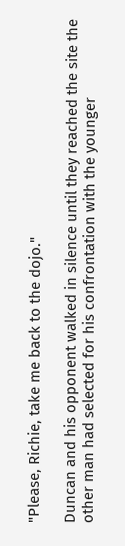"Please, Richie, take me back to the dojo."

Duncan and his opponent walked in silence until they reached the site the other man had selected for his confrontation with the younger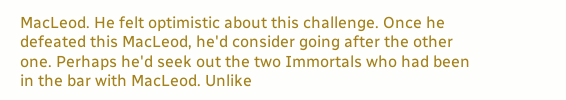MacLeod. He felt optimistic about this challenge. Once he defeated this MacLeod, he'd consider going after the other one. Perhaps he'd seek out the two Immortals who had been in the bar with MacLeod. Unlike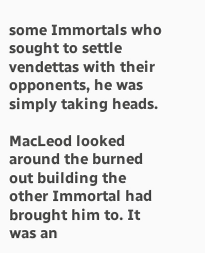some Immortals who sought to settle vendettas with their opponents, he was simply taking heads.

MacLeod looked around the burned out building the other Immortal had brought him to. It was an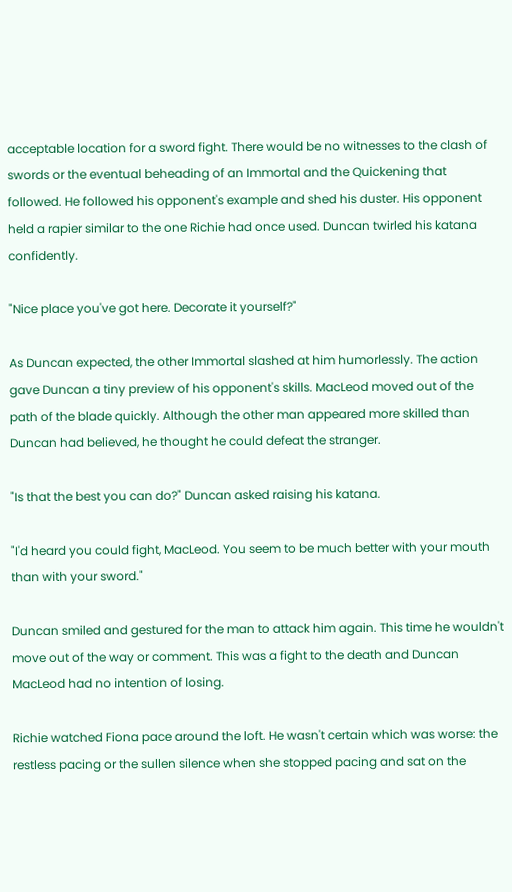acceptable location for a sword fight. There would be no witnesses to the clash of swords or the eventual beheading of an Immortal and the Quickening that followed. He followed his opponent's example and shed his duster. His opponent held a rapier similar to the one Richie had once used. Duncan twirled his katana confidently.

"Nice place you've got here. Decorate it yourself?"

As Duncan expected, the other Immortal slashed at him humorlessly. The action gave Duncan a tiny preview of his opponent's skills. MacLeod moved out of the path of the blade quickly. Although the other man appeared more skilled than Duncan had believed, he thought he could defeat the stranger.

"Is that the best you can do?" Duncan asked raising his katana.

"I'd heard you could fight, MacLeod. You seem to be much better with your mouth than with your sword."

Duncan smiled and gestured for the man to attack him again. This time he wouldn't move out of the way or comment. This was a fight to the death and Duncan MacLeod had no intention of losing.

Richie watched Fiona pace around the loft. He wasn't certain which was worse: the restless pacing or the sullen silence when she stopped pacing and sat on the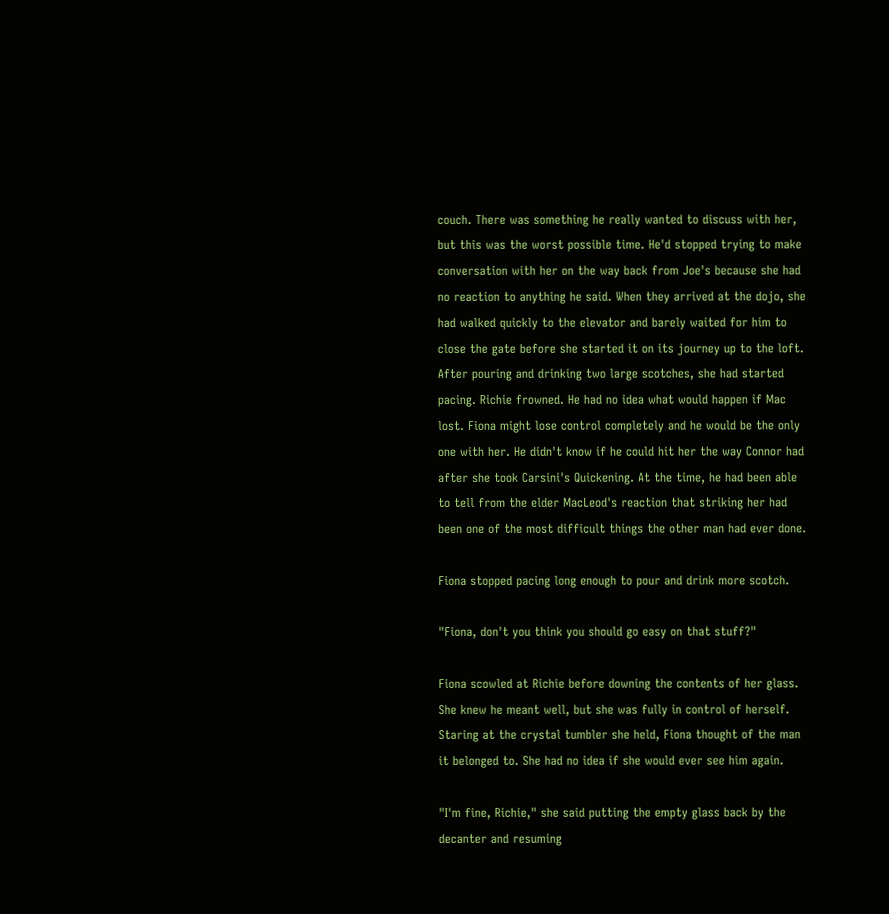couch. There was something he really wanted to discuss with her, but this was the worst possible time. He'd stopped trying to make conversation with her on the way back from Joe's because she had no reaction to anything he said. When they arrived at the dojo, she had walked quickly to the elevator and barely waited for him to close the gate before she started it on its journey up to the loft. After pouring and drinking two large scotches, she had started pacing. Richie frowned. He had no idea what would happen if Mac lost. Fiona might lose control completely and he would be the only one with her. He didn't know if he could hit her the way Connor had after she took Carsini's Quickening. At the time, he had been able to tell from the elder MacLeod's reaction that striking her had been one of the most difficult things the other man had ever done.

Fiona stopped pacing long enough to pour and drink more scotch.

"Fiona, don't you think you should go easy on that stuff?"

Fiona scowled at Richie before downing the contents of her glass. She knew he meant well, but she was fully in control of herself. Staring at the crystal tumbler she held, Fiona thought of the man it belonged to. She had no idea if she would ever see him again.

"I'm fine, Richie," she said putting the empty glass back by the decanter and resuming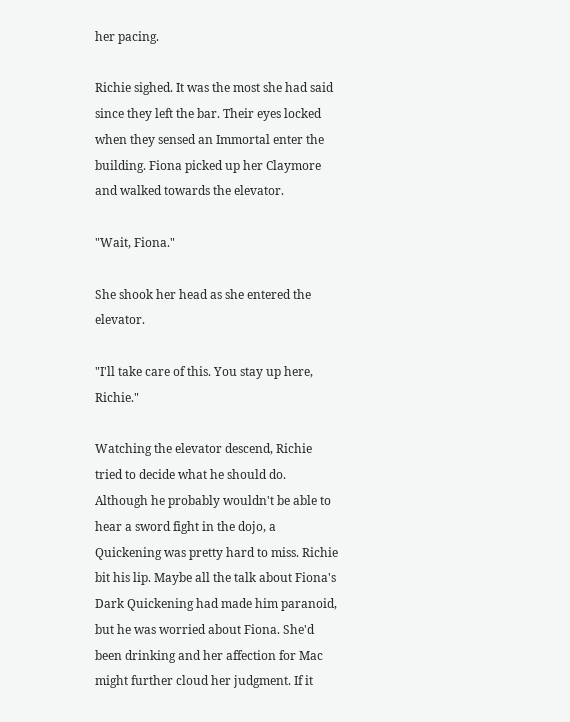her pacing.

Richie sighed. It was the most she had said since they left the bar. Their eyes locked when they sensed an Immortal enter the building. Fiona picked up her Claymore and walked towards the elevator.

"Wait, Fiona."

She shook her head as she entered the elevator.

"I'll take care of this. You stay up here, Richie."

Watching the elevator descend, Richie tried to decide what he should do. Although he probably wouldn't be able to hear a sword fight in the dojo, a Quickening was pretty hard to miss. Richie bit his lip. Maybe all the talk about Fiona's Dark Quickening had made him paranoid, but he was worried about Fiona. She'd been drinking and her affection for Mac might further cloud her judgment. If it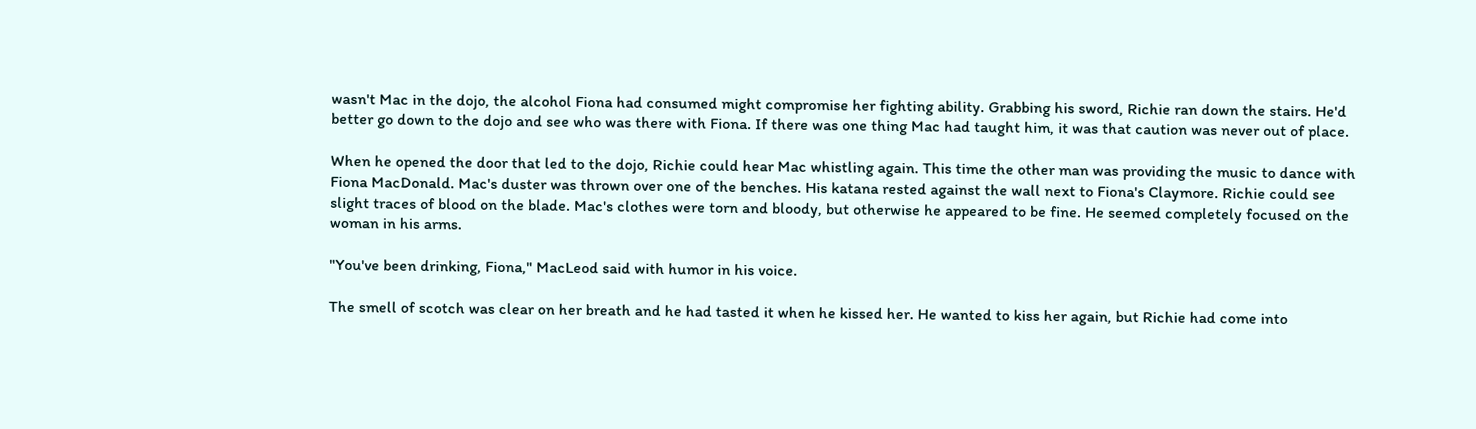wasn't Mac in the dojo, the alcohol Fiona had consumed might compromise her fighting ability. Grabbing his sword, Richie ran down the stairs. He'd better go down to the dojo and see who was there with Fiona. If there was one thing Mac had taught him, it was that caution was never out of place.

When he opened the door that led to the dojo, Richie could hear Mac whistling again. This time the other man was providing the music to dance with Fiona MacDonald. Mac's duster was thrown over one of the benches. His katana rested against the wall next to Fiona's Claymore. Richie could see slight traces of blood on the blade. Mac's clothes were torn and bloody, but otherwise he appeared to be fine. He seemed completely focused on the woman in his arms.

"You've been drinking, Fiona," MacLeod said with humor in his voice.

The smell of scotch was clear on her breath and he had tasted it when he kissed her. He wanted to kiss her again, but Richie had come into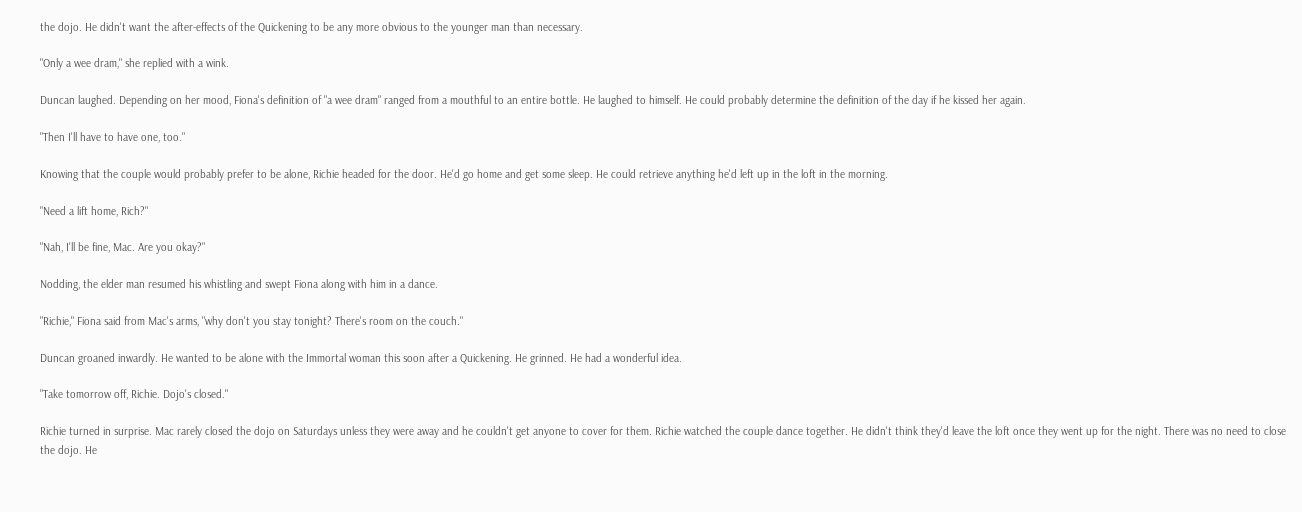the dojo. He didn't want the after-effects of the Quickening to be any more obvious to the younger man than necessary.

"Only a wee dram," she replied with a wink.

Duncan laughed. Depending on her mood, Fiona's definition of "a wee dram" ranged from a mouthful to an entire bottle. He laughed to himself. He could probably determine the definition of the day if he kissed her again.

"Then I'll have to have one, too."

Knowing that the couple would probably prefer to be alone, Richie headed for the door. He'd go home and get some sleep. He could retrieve anything he'd left up in the loft in the morning.

"Need a lift home, Rich?"

"Nah, I'll be fine, Mac. Are you okay?"

Nodding, the elder man resumed his whistling and swept Fiona along with him in a dance.

"Richie," Fiona said from Mac's arms, "why don't you stay tonight? There's room on the couch."

Duncan groaned inwardly. He wanted to be alone with the Immortal woman this soon after a Quickening. He grinned. He had a wonderful idea.

"Take tomorrow off, Richie. Dojo's closed."

Richie turned in surprise. Mac rarely closed the dojo on Saturdays unless they were away and he couldn't get anyone to cover for them. Richie watched the couple dance together. He didn't think they'd leave the loft once they went up for the night. There was no need to close the dojo. He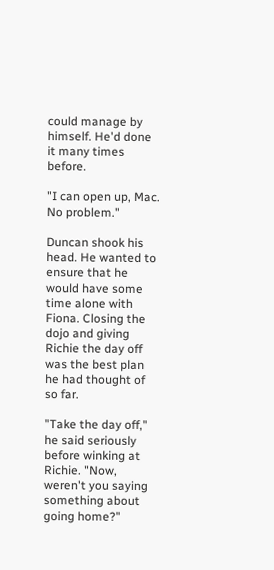could manage by himself. He'd done it many times before.

"I can open up, Mac. No problem."

Duncan shook his head. He wanted to ensure that he would have some time alone with Fiona. Closing the dojo and giving Richie the day off was the best plan he had thought of so far.

"Take the day off," he said seriously before winking at Richie. "Now, weren't you saying something about going home?"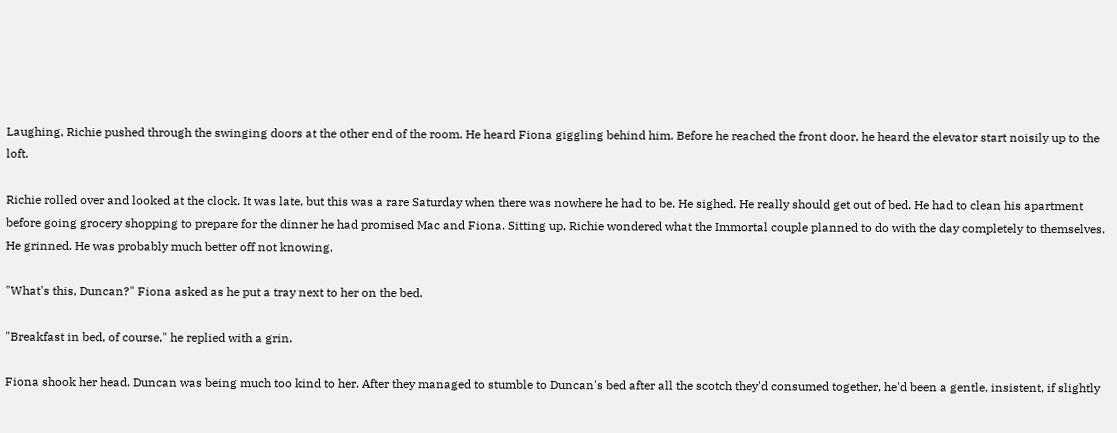Laughing, Richie pushed through the swinging doors at the other end of the room. He heard Fiona giggling behind him. Before he reached the front door, he heard the elevator start noisily up to the loft.

Richie rolled over and looked at the clock. It was late, but this was a rare Saturday when there was nowhere he had to be. He sighed. He really should get out of bed. He had to clean his apartment before going grocery shopping to prepare for the dinner he had promised Mac and Fiona. Sitting up, Richie wondered what the Immortal couple planned to do with the day completely to themselves. He grinned. He was probably much better off not knowing.

"What's this, Duncan?" Fiona asked as he put a tray next to her on the bed.

"Breakfast in bed, of course," he replied with a grin.

Fiona shook her head. Duncan was being much too kind to her. After they managed to stumble to Duncan's bed after all the scotch they'd consumed together, he'd been a gentle, insistent, if slightly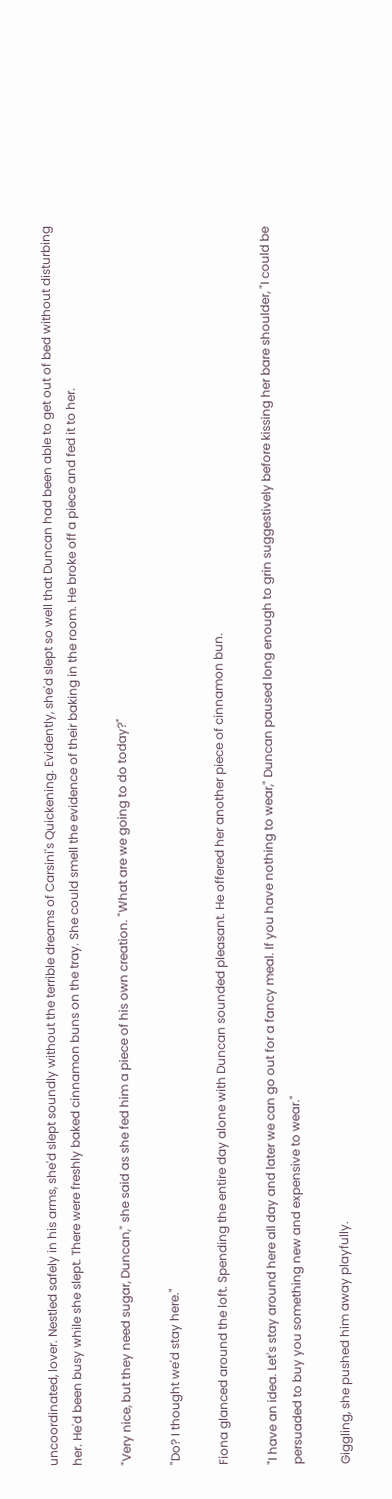uncoordinated, lover. Nestled safely in his arms, she'd slept soundly without the terrible dreams of Carsini's Quickening. Evidently, she'd slept so well that Duncan had been able to get out of bed without disturbing her. He'd been busy while she slept. There were freshly baked cinnamon buns on the tray. She could smell the evidence of their baking in the room. He broke off a piece and fed it to her.

"Very nice, but they need sugar, Duncan," she said as she fed him a piece of his own creation. "What are we going to do today?"

"Do? I thought we'd stay here."

Fiona glanced around the loft. Spending the entire day alone with Duncan sounded pleasant. He offered her another piece of cinnamon bun.

"I have an idea. Let's stay around here all day and later we can go out for a fancy meal. If you have nothing to wear," Duncan paused long enough to grin suggestively before kissing her bare shoulder, "I could be persuaded to buy you something new and expensive to wear."

Giggling, she pushed him away playfully.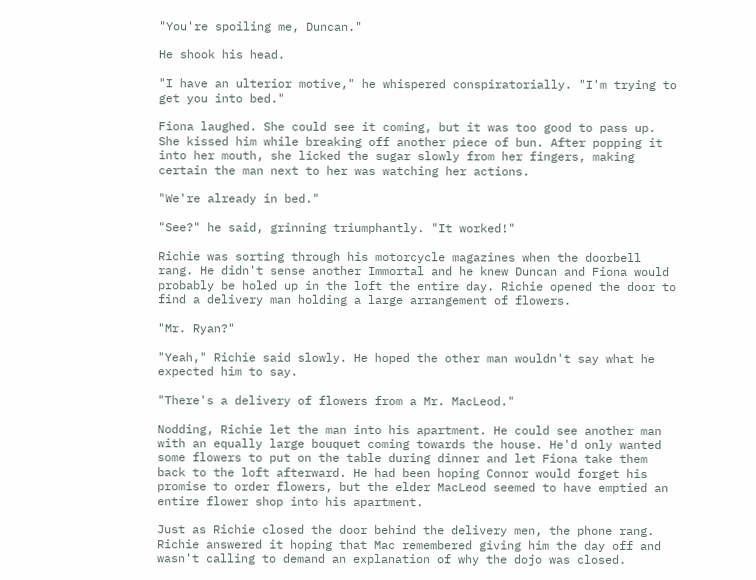"You're spoiling me, Duncan."

He shook his head.

"I have an ulterior motive," he whispered conspiratorially. "I'm trying to get you into bed."

Fiona laughed. She could see it coming, but it was too good to pass up. She kissed him while breaking off another piece of bun. After popping it into her mouth, she licked the sugar slowly from her fingers, making certain the man next to her was watching her actions.

"We're already in bed."

"See?" he said, grinning triumphantly. "It worked!"

Richie was sorting through his motorcycle magazines when the doorbell rang. He didn't sense another Immortal and he knew Duncan and Fiona would probably be holed up in the loft the entire day. Richie opened the door to find a delivery man holding a large arrangement of flowers.

"Mr. Ryan?"

"Yeah," Richie said slowly. He hoped the other man wouldn't say what he expected him to say.

"There's a delivery of flowers from a Mr. MacLeod."

Nodding, Richie let the man into his apartment. He could see another man with an equally large bouquet coming towards the house. He'd only wanted some flowers to put on the table during dinner and let Fiona take them back to the loft afterward. He had been hoping Connor would forget his promise to order flowers, but the elder MacLeod seemed to have emptied an entire flower shop into his apartment.

Just as Richie closed the door behind the delivery men, the phone rang. Richie answered it hoping that Mac remembered giving him the day off and wasn't calling to demand an explanation of why the dojo was closed.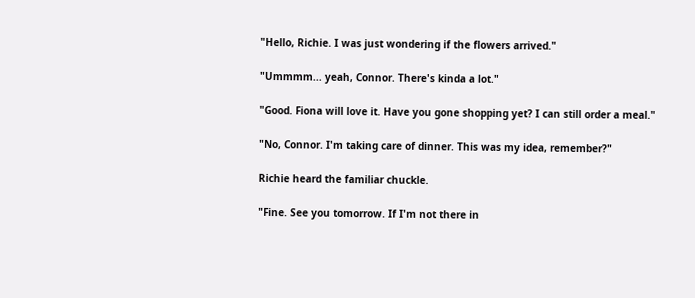"Hello, Richie. I was just wondering if the flowers arrived."

"Ummmm... yeah, Connor. There's kinda a lot."

"Good. Fiona will love it. Have you gone shopping yet? I can still order a meal."

"No, Connor. I'm taking care of dinner. This was my idea, remember?"

Richie heard the familiar chuckle.

"Fine. See you tomorrow. If I'm not there in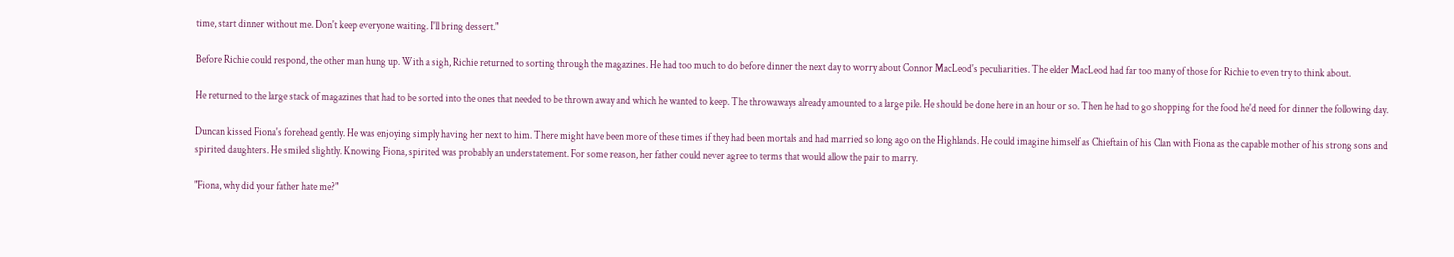time, start dinner without me. Don't keep everyone waiting. I'll bring dessert."

Before Richie could respond, the other man hung up. With a sigh, Richie returned to sorting through the magazines. He had too much to do before dinner the next day to worry about Connor MacLeod's peculiarities. The elder MacLeod had far too many of those for Richie to even try to think about.

He returned to the large stack of magazines that had to be sorted into the ones that needed to be thrown away and which he wanted to keep. The throwaways already amounted to a large pile. He should be done here in an hour or so. Then he had to go shopping for the food he'd need for dinner the following day.

Duncan kissed Fiona's forehead gently. He was enjoying simply having her next to him. There might have been more of these times if they had been mortals and had married so long ago on the Highlands. He could imagine himself as Chieftain of his Clan with Fiona as the capable mother of his strong sons and spirited daughters. He smiled slightly. Knowing Fiona, spirited was probably an understatement. For some reason, her father could never agree to terms that would allow the pair to marry.

"Fiona, why did your father hate me?"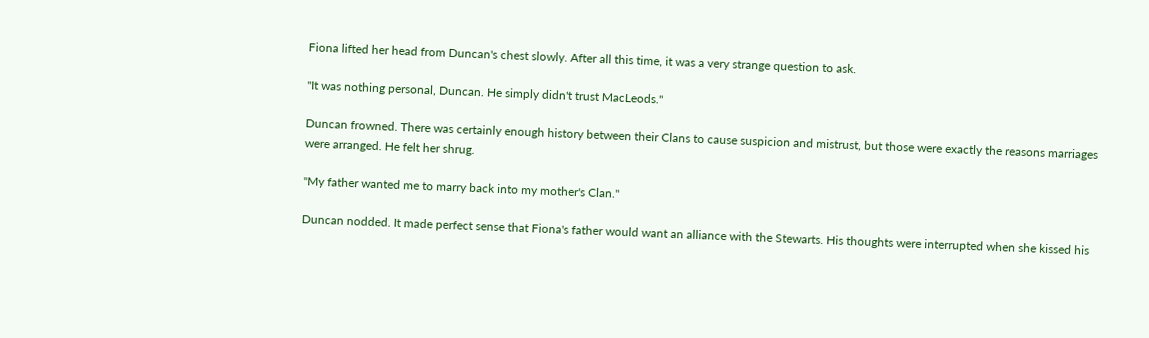Fiona lifted her head from Duncan's chest slowly. After all this time, it was a very strange question to ask.

"It was nothing personal, Duncan. He simply didn't trust MacLeods."

Duncan frowned. There was certainly enough history between their Clans to cause suspicion and mistrust, but those were exactly the reasons marriages were arranged. He felt her shrug.

"My father wanted me to marry back into my mother's Clan."

Duncan nodded. It made perfect sense that Fiona's father would want an alliance with the Stewarts. His thoughts were interrupted when she kissed his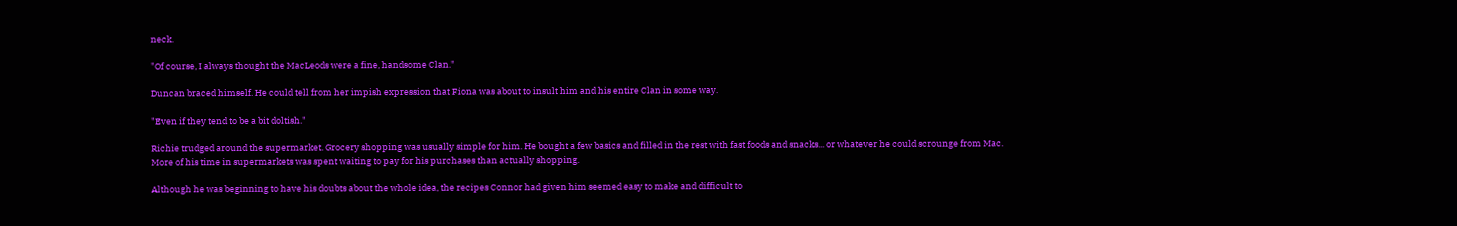neck.

"Of course, I always thought the MacLeods were a fine, handsome Clan."

Duncan braced himself. He could tell from her impish expression that Fiona was about to insult him and his entire Clan in some way.

"Even if they tend to be a bit doltish."

Richie trudged around the supermarket. Grocery shopping was usually simple for him. He bought a few basics and filled in the rest with fast foods and snacks... or whatever he could scrounge from Mac. More of his time in supermarkets was spent waiting to pay for his purchases than actually shopping.

Although he was beginning to have his doubts about the whole idea, the recipes Connor had given him seemed easy to make and difficult to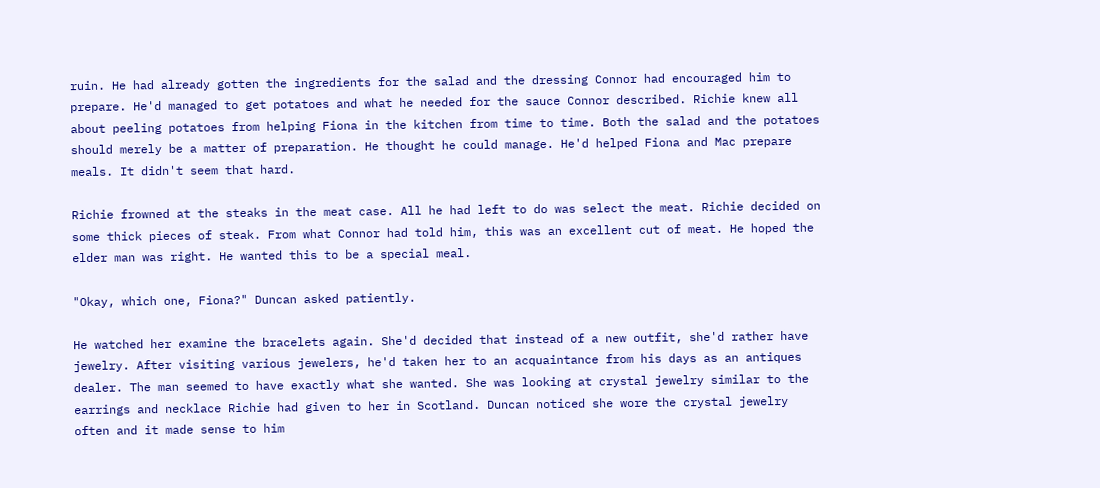ruin. He had already gotten the ingredients for the salad and the dressing Connor had encouraged him to prepare. He'd managed to get potatoes and what he needed for the sauce Connor described. Richie knew all about peeling potatoes from helping Fiona in the kitchen from time to time. Both the salad and the potatoes should merely be a matter of preparation. He thought he could manage. He'd helped Fiona and Mac prepare meals. It didn't seem that hard.

Richie frowned at the steaks in the meat case. All he had left to do was select the meat. Richie decided on some thick pieces of steak. From what Connor had told him, this was an excellent cut of meat. He hoped the elder man was right. He wanted this to be a special meal.

"Okay, which one, Fiona?" Duncan asked patiently.

He watched her examine the bracelets again. She'd decided that instead of a new outfit, she'd rather have jewelry. After visiting various jewelers, he'd taken her to an acquaintance from his days as an antiques dealer. The man seemed to have exactly what she wanted. She was looking at crystal jewelry similar to the earrings and necklace Richie had given to her in Scotland. Duncan noticed she wore the crystal jewelry often and it made sense to him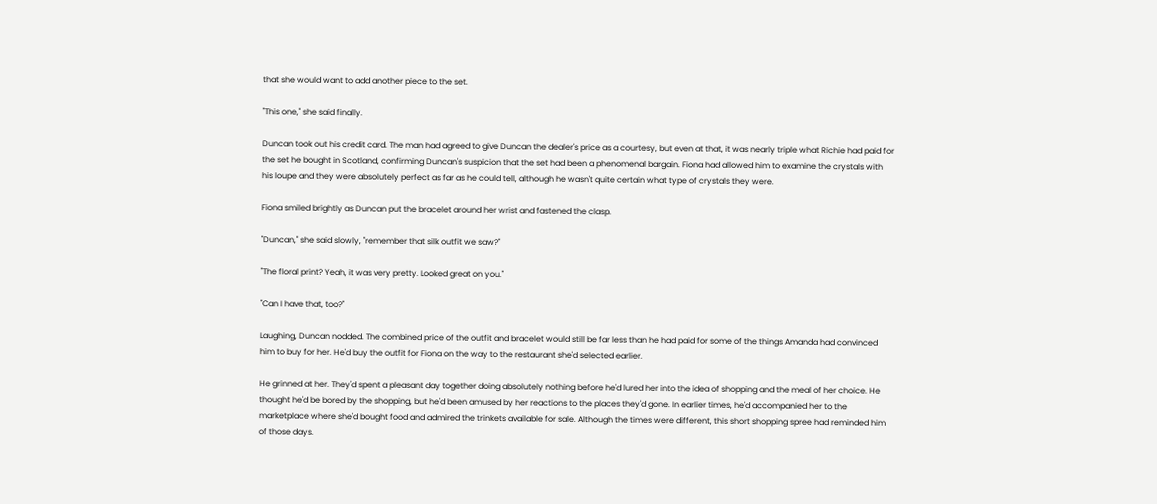that she would want to add another piece to the set.

"This one," she said finally.

Duncan took out his credit card. The man had agreed to give Duncan the dealer's price as a courtesy, but even at that, it was nearly triple what Richie had paid for the set he bought in Scotland, confirming Duncan's suspicion that the set had been a phenomenal bargain. Fiona had allowed him to examine the crystals with his loupe and they were absolutely perfect as far as he could tell, although he wasn't quite certain what type of crystals they were.

Fiona smiled brightly as Duncan put the bracelet around her wrist and fastened the clasp.

"Duncan," she said slowly, "remember that silk outfit we saw?"

"The floral print? Yeah, it was very pretty. Looked great on you."

"Can I have that, too?"

Laughing, Duncan nodded. The combined price of the outfit and bracelet would still be far less than he had paid for some of the things Amanda had convinced him to buy for her. He'd buy the outfit for Fiona on the way to the restaurant she'd selected earlier.

He grinned at her. They'd spent a pleasant day together doing absolutely nothing before he'd lured her into the idea of shopping and the meal of her choice. He thought he'd be bored by the shopping, but he'd been amused by her reactions to the places they'd gone. In earlier times, he'd accompanied her to the marketplace where she'd bought food and admired the trinkets available for sale. Although the times were different, this short shopping spree had reminded him of those days.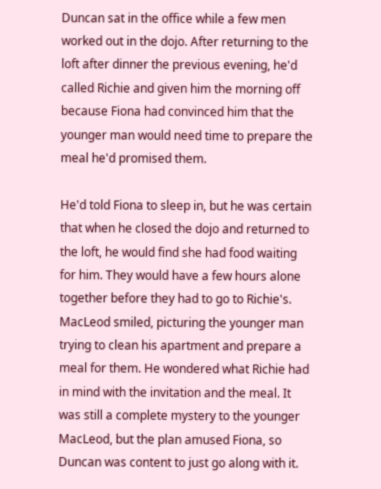Duncan sat in the office while a few men worked out in the dojo. After returning to the loft after dinner the previous evening, he'd called Richie and given him the morning off because Fiona had convinced him that the younger man would need time to prepare the meal he'd promised them.

He'd told Fiona to sleep in, but he was certain that when he closed the dojo and returned to the loft, he would find she had food waiting for him. They would have a few hours alone together before they had to go to Richie's. MacLeod smiled, picturing the younger man trying to clean his apartment and prepare a meal for them. He wondered what Richie had in mind with the invitation and the meal. It was still a complete mystery to the younger MacLeod, but the plan amused Fiona, so Duncan was content to just go along with it.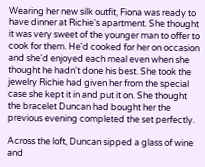Wearing her new silk outfit, Fiona was ready to have dinner at Richie's apartment. She thought it was very sweet of the younger man to offer to cook for them. He'd cooked for her on occasion and she'd enjoyed each meal even when she thought he hadn't done his best. She took the jewelry Richie had given her from the special case she kept it in and put it on. She thought the bracelet Duncan had bought her the previous evening completed the set perfectly.

Across the loft, Duncan sipped a glass of wine and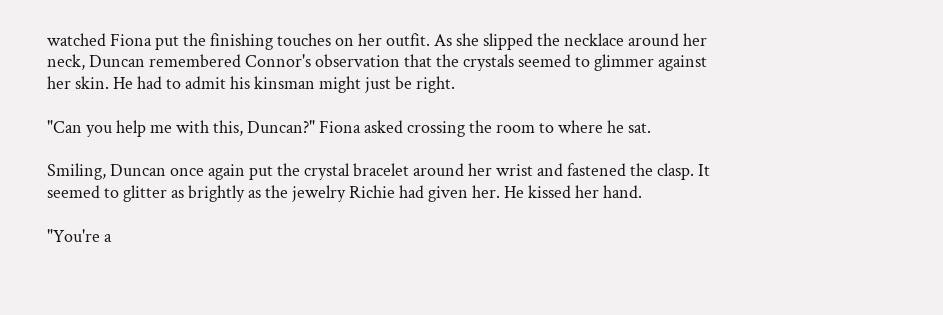watched Fiona put the finishing touches on her outfit. As she slipped the necklace around her neck, Duncan remembered Connor's observation that the crystals seemed to glimmer against her skin. He had to admit his kinsman might just be right.

"Can you help me with this, Duncan?" Fiona asked crossing the room to where he sat.

Smiling, Duncan once again put the crystal bracelet around her wrist and fastened the clasp. It seemed to glitter as brightly as the jewelry Richie had given her. He kissed her hand.

"You're a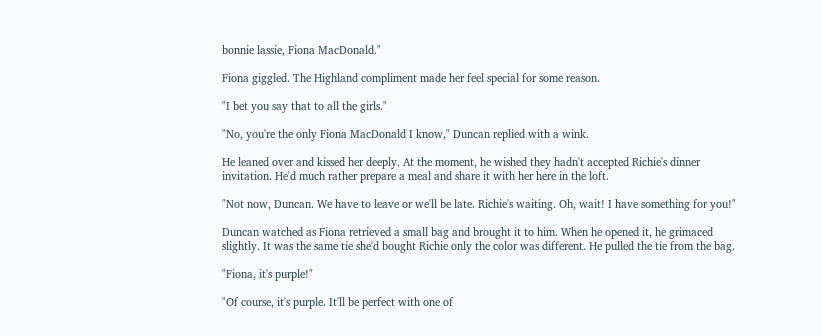bonnie lassie, Fiona MacDonald."

Fiona giggled. The Highland compliment made her feel special for some reason.

"I bet you say that to all the girls."

"No, you're the only Fiona MacDonald I know," Duncan replied with a wink.

He leaned over and kissed her deeply. At the moment, he wished they hadn't accepted Richie's dinner invitation. He'd much rather prepare a meal and share it with her here in the loft.

"Not now, Duncan. We have to leave or we'll be late. Richie's waiting. Oh, wait! I have something for you!"

Duncan watched as Fiona retrieved a small bag and brought it to him. When he opened it, he grimaced slightly. It was the same tie she'd bought Richie only the color was different. He pulled the tie from the bag.

"Fiona, it's purple!"

"Of course, it's purple. It'll be perfect with one of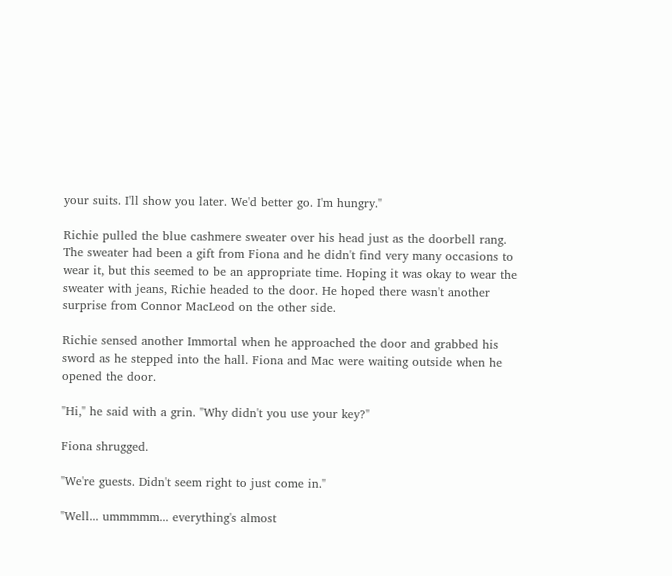your suits. I'll show you later. We'd better go. I'm hungry."

Richie pulled the blue cashmere sweater over his head just as the doorbell rang. The sweater had been a gift from Fiona and he didn't find very many occasions to wear it, but this seemed to be an appropriate time. Hoping it was okay to wear the sweater with jeans, Richie headed to the door. He hoped there wasn't another surprise from Connor MacLeod on the other side.

Richie sensed another Immortal when he approached the door and grabbed his sword as he stepped into the hall. Fiona and Mac were waiting outside when he opened the door.

"Hi," he said with a grin. "Why didn't you use your key?"

Fiona shrugged.

"We're guests. Didn't seem right to just come in."

"Well... ummmmm... everything's almost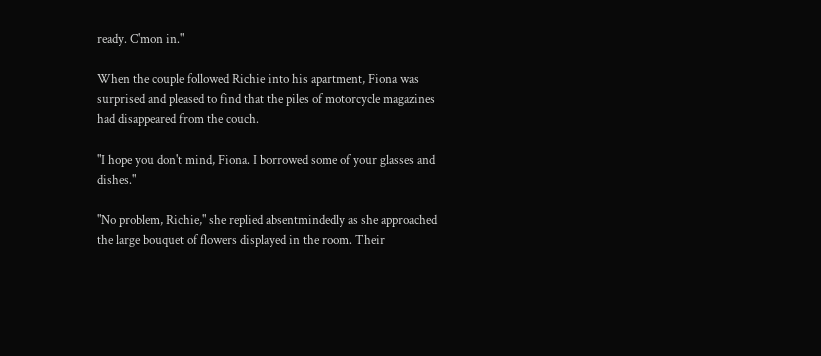ready. C'mon in."

When the couple followed Richie into his apartment, Fiona was surprised and pleased to find that the piles of motorcycle magazines had disappeared from the couch.

"I hope you don't mind, Fiona. I borrowed some of your glasses and dishes."

"No problem, Richie," she replied absentmindedly as she approached the large bouquet of flowers displayed in the room. Their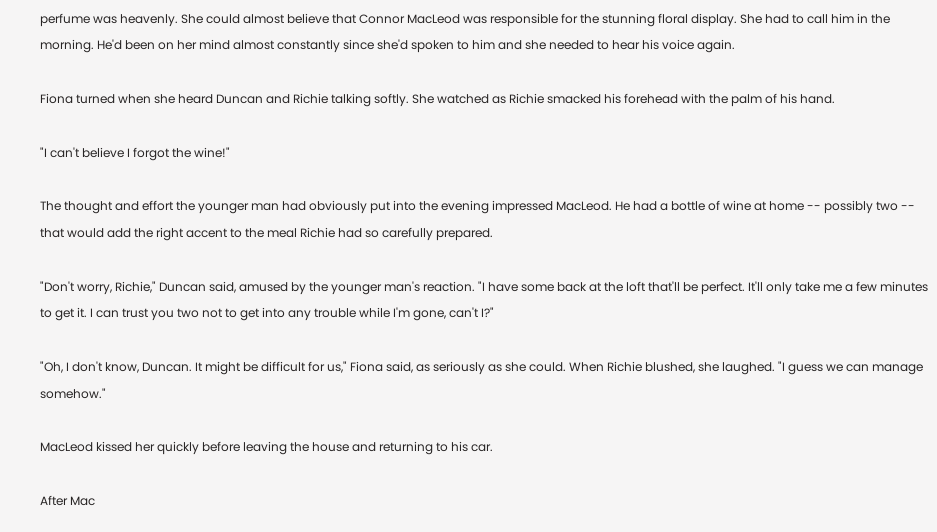perfume was heavenly. She could almost believe that Connor MacLeod was responsible for the stunning floral display. She had to call him in the morning. He'd been on her mind almost constantly since she'd spoken to him and she needed to hear his voice again.

Fiona turned when she heard Duncan and Richie talking softly. She watched as Richie smacked his forehead with the palm of his hand.

"I can't believe I forgot the wine!"

The thought and effort the younger man had obviously put into the evening impressed MacLeod. He had a bottle of wine at home -- possibly two -- that would add the right accent to the meal Richie had so carefully prepared.

"Don't worry, Richie," Duncan said, amused by the younger man's reaction. "I have some back at the loft that'll be perfect. It'll only take me a few minutes to get it. I can trust you two not to get into any trouble while I'm gone, can't I?"

"Oh, I don't know, Duncan. It might be difficult for us," Fiona said, as seriously as she could. When Richie blushed, she laughed. "I guess we can manage somehow."

MacLeod kissed her quickly before leaving the house and returning to his car.

After Mac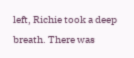left, Richie took a deep breath. There was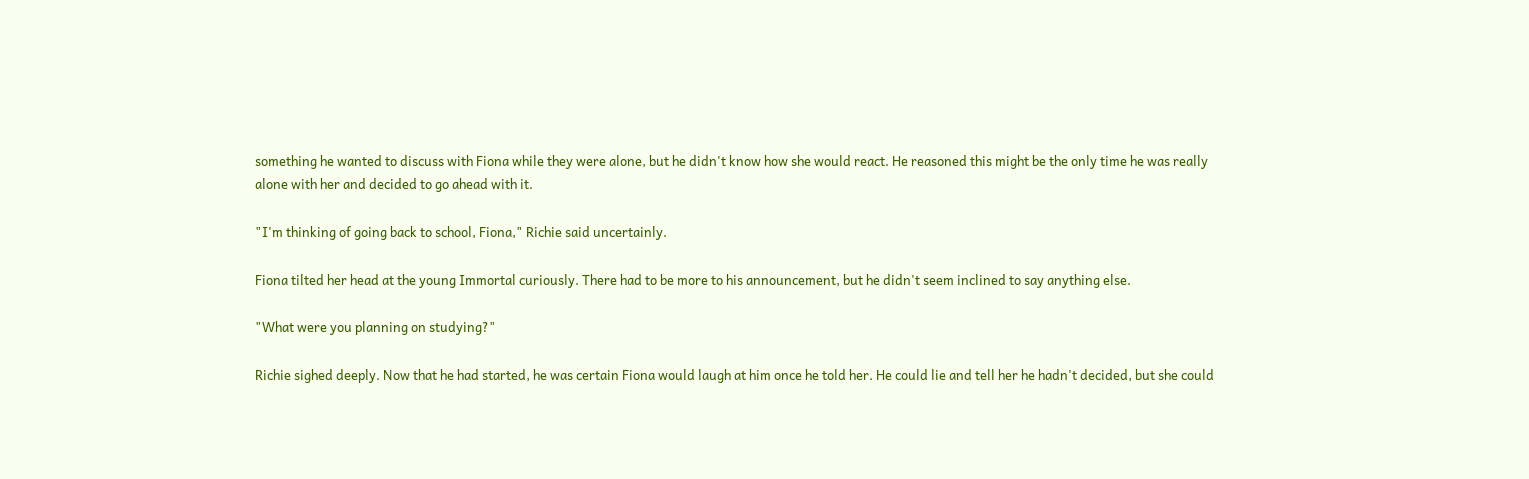something he wanted to discuss with Fiona while they were alone, but he didn't know how she would react. He reasoned this might be the only time he was really alone with her and decided to go ahead with it.

"I'm thinking of going back to school, Fiona," Richie said uncertainly.

Fiona tilted her head at the young Immortal curiously. There had to be more to his announcement, but he didn't seem inclined to say anything else.

"What were you planning on studying?"

Richie sighed deeply. Now that he had started, he was certain Fiona would laugh at him once he told her. He could lie and tell her he hadn't decided, but she could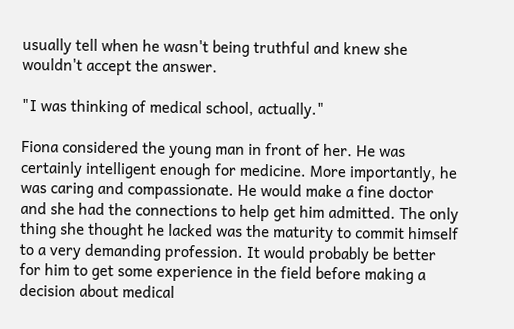usually tell when he wasn't being truthful and knew she wouldn't accept the answer.

"I was thinking of medical school, actually."

Fiona considered the young man in front of her. He was certainly intelligent enough for medicine. More importantly, he was caring and compassionate. He would make a fine doctor and she had the connections to help get him admitted. The only thing she thought he lacked was the maturity to commit himself to a very demanding profession. It would probably be better for him to get some experience in the field before making a decision about medical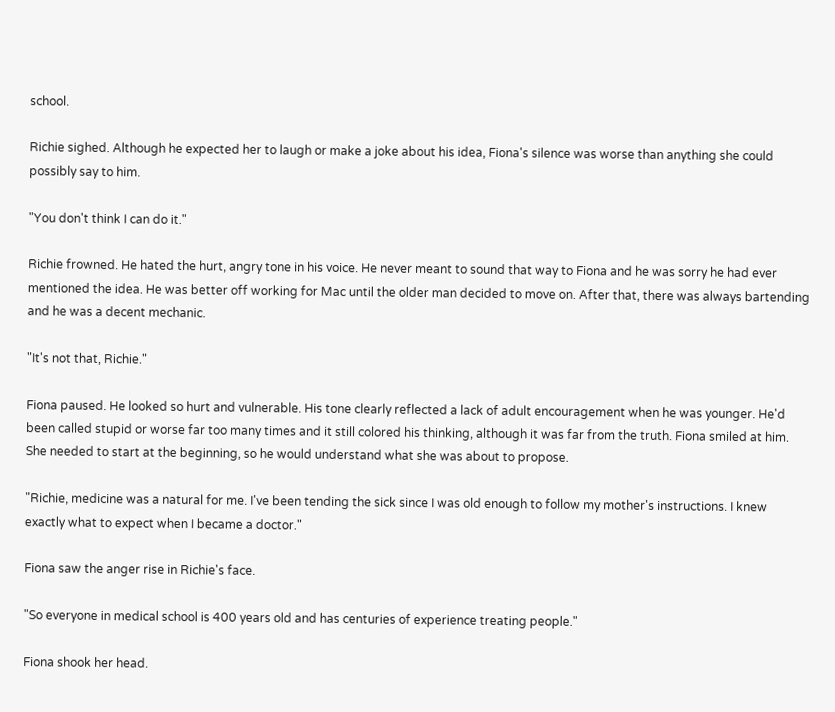school.

Richie sighed. Although he expected her to laugh or make a joke about his idea, Fiona's silence was worse than anything she could possibly say to him.

"You don't think I can do it."

Richie frowned. He hated the hurt, angry tone in his voice. He never meant to sound that way to Fiona and he was sorry he had ever mentioned the idea. He was better off working for Mac until the older man decided to move on. After that, there was always bartending and he was a decent mechanic.

"It's not that, Richie."

Fiona paused. He looked so hurt and vulnerable. His tone clearly reflected a lack of adult encouragement when he was younger. He'd been called stupid or worse far too many times and it still colored his thinking, although it was far from the truth. Fiona smiled at him. She needed to start at the beginning, so he would understand what she was about to propose.

"Richie, medicine was a natural for me. I've been tending the sick since I was old enough to follow my mother's instructions. I knew exactly what to expect when I became a doctor."

Fiona saw the anger rise in Richie's face.

"So everyone in medical school is 400 years old and has centuries of experience treating people."

Fiona shook her head.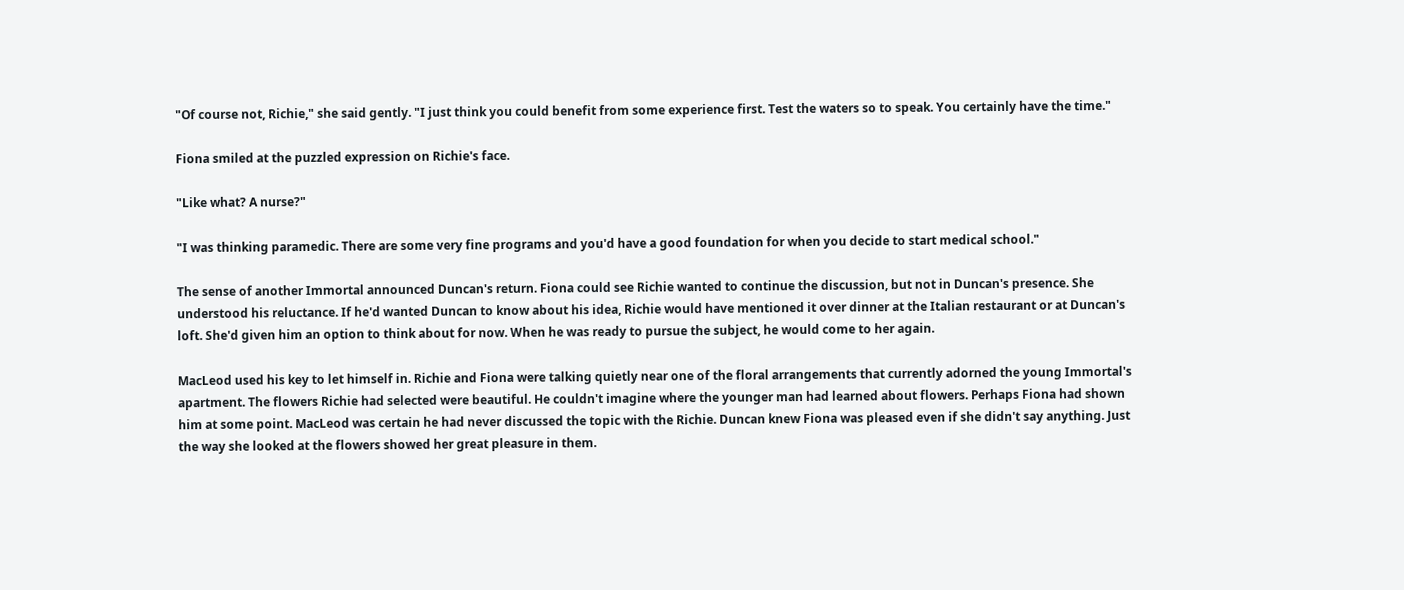"Of course not, Richie," she said gently. "I just think you could benefit from some experience first. Test the waters so to speak. You certainly have the time."

Fiona smiled at the puzzled expression on Richie's face.

"Like what? A nurse?"

"I was thinking paramedic. There are some very fine programs and you'd have a good foundation for when you decide to start medical school."

The sense of another Immortal announced Duncan's return. Fiona could see Richie wanted to continue the discussion, but not in Duncan's presence. She understood his reluctance. If he'd wanted Duncan to know about his idea, Richie would have mentioned it over dinner at the Italian restaurant or at Duncan's loft. She'd given him an option to think about for now. When he was ready to pursue the subject, he would come to her again.

MacLeod used his key to let himself in. Richie and Fiona were talking quietly near one of the floral arrangements that currently adorned the young Immortal's apartment. The flowers Richie had selected were beautiful. He couldn't imagine where the younger man had learned about flowers. Perhaps Fiona had shown him at some point. MacLeod was certain he had never discussed the topic with the Richie. Duncan knew Fiona was pleased even if she didn't say anything. Just the way she looked at the flowers showed her great pleasure in them.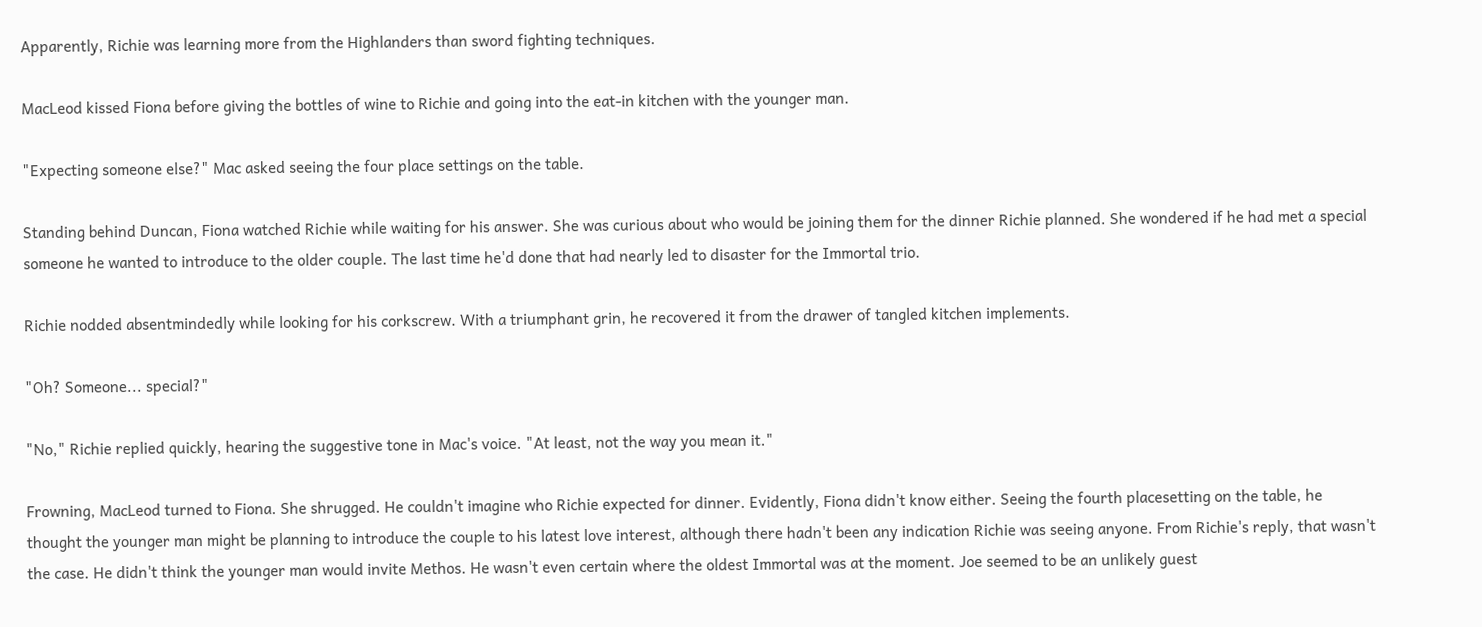Apparently, Richie was learning more from the Highlanders than sword fighting techniques.

MacLeod kissed Fiona before giving the bottles of wine to Richie and going into the eat-in kitchen with the younger man.

"Expecting someone else?" Mac asked seeing the four place settings on the table.

Standing behind Duncan, Fiona watched Richie while waiting for his answer. She was curious about who would be joining them for the dinner Richie planned. She wondered if he had met a special someone he wanted to introduce to the older couple. The last time he'd done that had nearly led to disaster for the Immortal trio.

Richie nodded absentmindedly while looking for his corkscrew. With a triumphant grin, he recovered it from the drawer of tangled kitchen implements.

"Oh? Someone... special?"

"No," Richie replied quickly, hearing the suggestive tone in Mac's voice. "At least, not the way you mean it."

Frowning, MacLeod turned to Fiona. She shrugged. He couldn't imagine who Richie expected for dinner. Evidently, Fiona didn't know either. Seeing the fourth placesetting on the table, he thought the younger man might be planning to introduce the couple to his latest love interest, although there hadn't been any indication Richie was seeing anyone. From Richie's reply, that wasn't the case. He didn't think the younger man would invite Methos. He wasn't even certain where the oldest Immortal was at the moment. Joe seemed to be an unlikely guest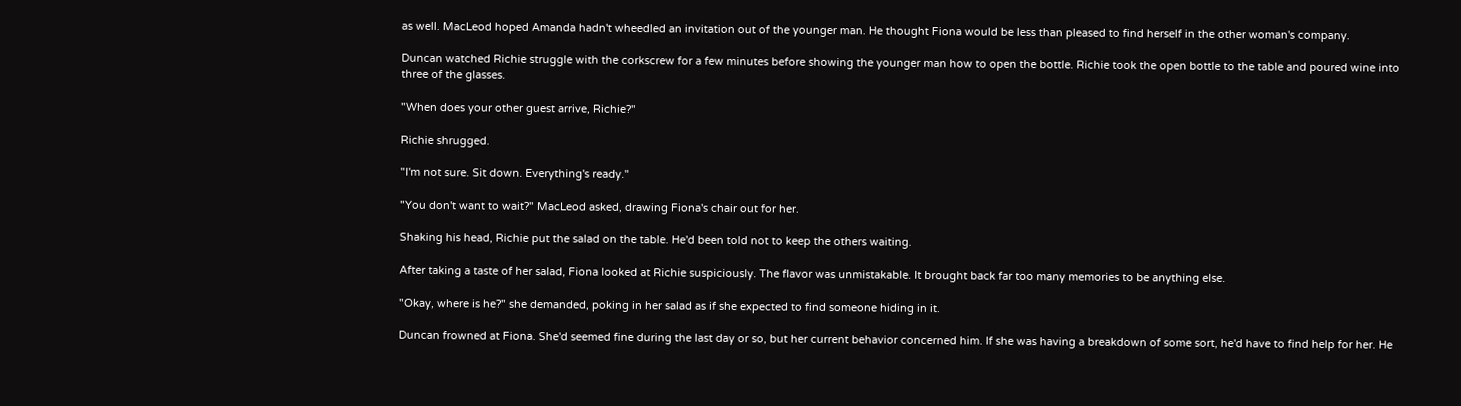as well. MacLeod hoped Amanda hadn't wheedled an invitation out of the younger man. He thought Fiona would be less than pleased to find herself in the other woman's company.

Duncan watched Richie struggle with the corkscrew for a few minutes before showing the younger man how to open the bottle. Richie took the open bottle to the table and poured wine into three of the glasses.

"When does your other guest arrive, Richie?"

Richie shrugged.

"I'm not sure. Sit down. Everything's ready."

"You don't want to wait?" MacLeod asked, drawing Fiona's chair out for her.

Shaking his head, Richie put the salad on the table. He'd been told not to keep the others waiting.

After taking a taste of her salad, Fiona looked at Richie suspiciously. The flavor was unmistakable. It brought back far too many memories to be anything else.

"Okay, where is he?" she demanded, poking in her salad as if she expected to find someone hiding in it.

Duncan frowned at Fiona. She'd seemed fine during the last day or so, but her current behavior concerned him. If she was having a breakdown of some sort, he'd have to find help for her. He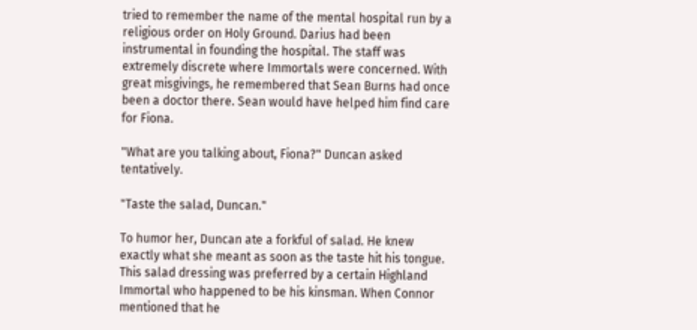tried to remember the name of the mental hospital run by a religious order on Holy Ground. Darius had been instrumental in founding the hospital. The staff was extremely discrete where Immortals were concerned. With great misgivings, he remembered that Sean Burns had once been a doctor there. Sean would have helped him find care for Fiona.

"What are you talking about, Fiona?" Duncan asked tentatively.

"Taste the salad, Duncan."

To humor her, Duncan ate a forkful of salad. He knew exactly what she meant as soon as the taste hit his tongue. This salad dressing was preferred by a certain Highland Immortal who happened to be his kinsman. When Connor mentioned that he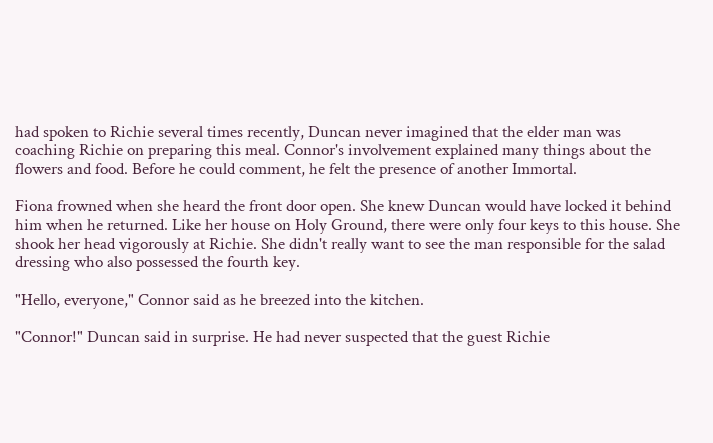had spoken to Richie several times recently, Duncan never imagined that the elder man was coaching Richie on preparing this meal. Connor's involvement explained many things about the flowers and food. Before he could comment, he felt the presence of another Immortal.

Fiona frowned when she heard the front door open. She knew Duncan would have locked it behind him when he returned. Like her house on Holy Ground, there were only four keys to this house. She shook her head vigorously at Richie. She didn't really want to see the man responsible for the salad dressing who also possessed the fourth key.

"Hello, everyone," Connor said as he breezed into the kitchen.

"Connor!" Duncan said in surprise. He had never suspected that the guest Richie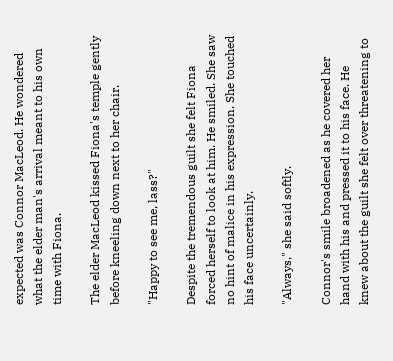expected was Connor MacLeod. He wondered what the elder man's arrival meant to his own time with Fiona.

The elder MacLeod kissed Fiona's temple gently before kneeling down next to her chair.

"Happy to see me, lass?"

Despite the tremendous guilt she felt Fiona forced herself to look at him. He smiled. She saw no hint of malice in his expression. She touched his face uncertainly.

"Always," she said softly.

Connor's smile broadened as he covered her hand with his and pressed it to his face. He knew about the guilt she felt over threatening to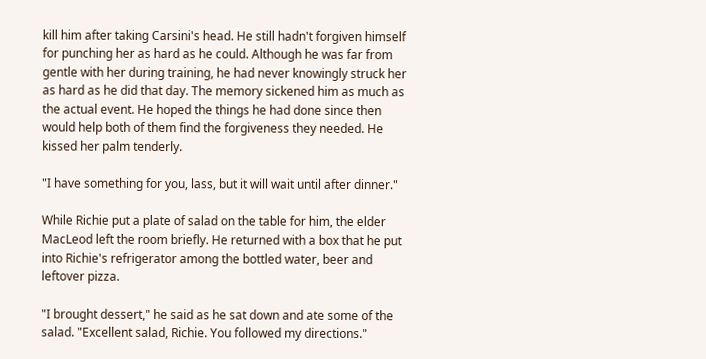kill him after taking Carsini's head. He still hadn't forgiven himself for punching her as hard as he could. Although he was far from gentle with her during training, he had never knowingly struck her as hard as he did that day. The memory sickened him as much as the actual event. He hoped the things he had done since then would help both of them find the forgiveness they needed. He kissed her palm tenderly.

"I have something for you, lass, but it will wait until after dinner."

While Richie put a plate of salad on the table for him, the elder MacLeod left the room briefly. He returned with a box that he put into Richie's refrigerator among the bottled water, beer and leftover pizza.

"I brought dessert," he said as he sat down and ate some of the salad. "Excellent salad, Richie. You followed my directions."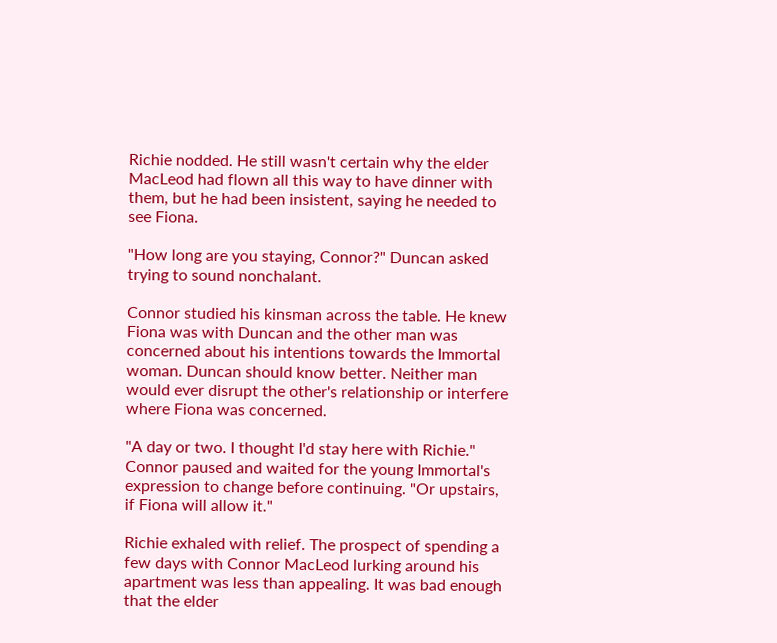Richie nodded. He still wasn't certain why the elder MacLeod had flown all this way to have dinner with them, but he had been insistent, saying he needed to see Fiona.

"How long are you staying, Connor?" Duncan asked trying to sound nonchalant.

Connor studied his kinsman across the table. He knew Fiona was with Duncan and the other man was concerned about his intentions towards the Immortal woman. Duncan should know better. Neither man would ever disrupt the other's relationship or interfere where Fiona was concerned.

"A day or two. I thought I'd stay here with Richie." Connor paused and waited for the young Immortal's expression to change before continuing. "Or upstairs, if Fiona will allow it."

Richie exhaled with relief. The prospect of spending a few days with Connor MacLeod lurking around his apartment was less than appealing. It was bad enough that the elder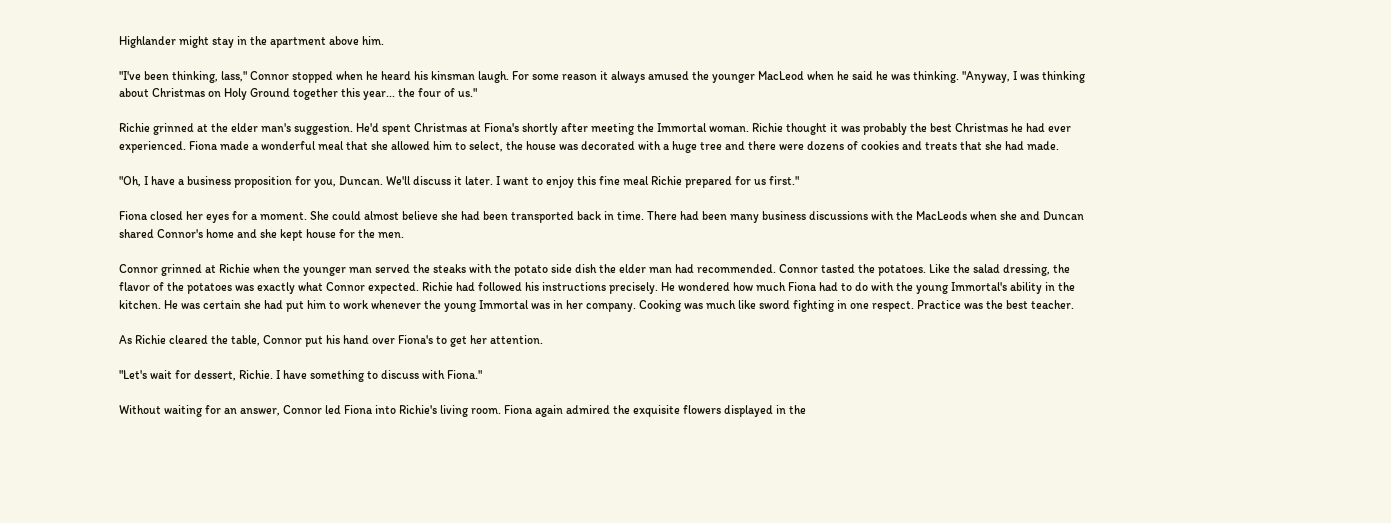Highlander might stay in the apartment above him.

"I've been thinking, lass," Connor stopped when he heard his kinsman laugh. For some reason it always amused the younger MacLeod when he said he was thinking. "Anyway, I was thinking about Christmas on Holy Ground together this year... the four of us."

Richie grinned at the elder man's suggestion. He'd spent Christmas at Fiona's shortly after meeting the Immortal woman. Richie thought it was probably the best Christmas he had ever experienced. Fiona made a wonderful meal that she allowed him to select, the house was decorated with a huge tree and there were dozens of cookies and treats that she had made.

"Oh, I have a business proposition for you, Duncan. We'll discuss it later. I want to enjoy this fine meal Richie prepared for us first."

Fiona closed her eyes for a moment. She could almost believe she had been transported back in time. There had been many business discussions with the MacLeods when she and Duncan shared Connor's home and she kept house for the men.

Connor grinned at Richie when the younger man served the steaks with the potato side dish the elder man had recommended. Connor tasted the potatoes. Like the salad dressing, the flavor of the potatoes was exactly what Connor expected. Richie had followed his instructions precisely. He wondered how much Fiona had to do with the young Immortal's ability in the kitchen. He was certain she had put him to work whenever the young Immortal was in her company. Cooking was much like sword fighting in one respect. Practice was the best teacher.

As Richie cleared the table, Connor put his hand over Fiona's to get her attention.

"Let's wait for dessert, Richie. I have something to discuss with Fiona."

Without waiting for an answer, Connor led Fiona into Richie's living room. Fiona again admired the exquisite flowers displayed in the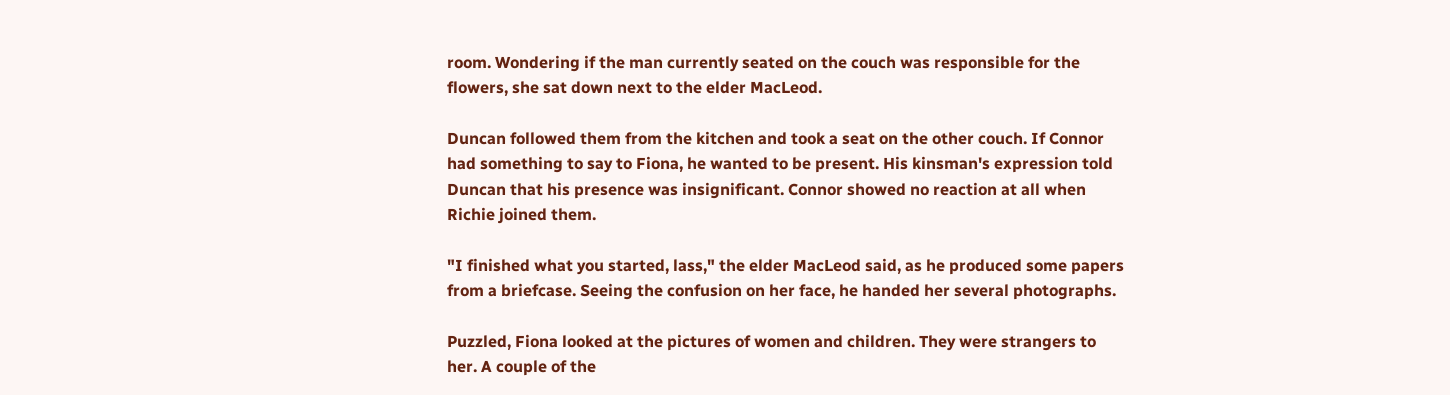room. Wondering if the man currently seated on the couch was responsible for the flowers, she sat down next to the elder MacLeod.

Duncan followed them from the kitchen and took a seat on the other couch. If Connor had something to say to Fiona, he wanted to be present. His kinsman's expression told Duncan that his presence was insignificant. Connor showed no reaction at all when Richie joined them.

"I finished what you started, lass," the elder MacLeod said, as he produced some papers from a briefcase. Seeing the confusion on her face, he handed her several photographs.

Puzzled, Fiona looked at the pictures of women and children. They were strangers to her. A couple of the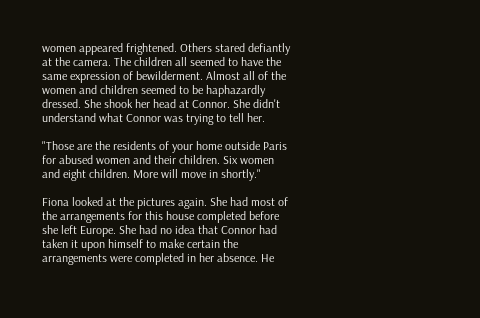women appeared frightened. Others stared defiantly at the camera. The children all seemed to have the same expression of bewilderment. Almost all of the women and children seemed to be haphazardly dressed. She shook her head at Connor. She didn't understand what Connor was trying to tell her.

"Those are the residents of your home outside Paris for abused women and their children. Six women and eight children. More will move in shortly."

Fiona looked at the pictures again. She had most of the arrangements for this house completed before she left Europe. She had no idea that Connor had taken it upon himself to make certain the arrangements were completed in her absence. He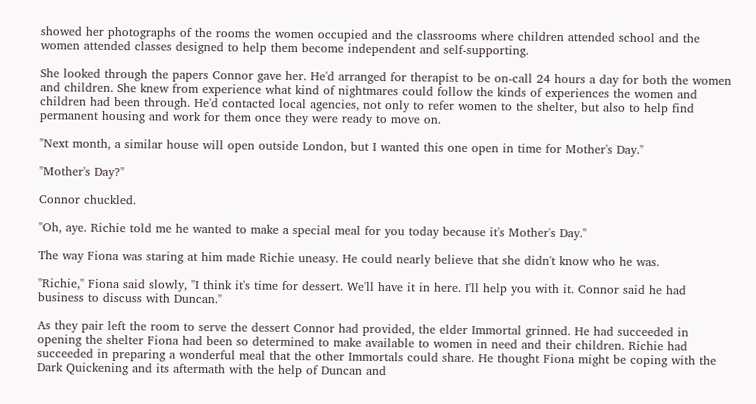showed her photographs of the rooms the women occupied and the classrooms where children attended school and the women attended classes designed to help them become independent and self-supporting.

She looked through the papers Connor gave her. He'd arranged for therapist to be on-call 24 hours a day for both the women and children. She knew from experience what kind of nightmares could follow the kinds of experiences the women and children had been through. He'd contacted local agencies, not only to refer women to the shelter, but also to help find permanent housing and work for them once they were ready to move on.

"Next month, a similar house will open outside London, but I wanted this one open in time for Mother's Day."

"Mother's Day?"

Connor chuckled.

"Oh, aye. Richie told me he wanted to make a special meal for you today because it's Mother's Day."

The way Fiona was staring at him made Richie uneasy. He could nearly believe that she didn't know who he was.

"Richie," Fiona said slowly, "I think it's time for dessert. We'll have it in here. I'll help you with it. Connor said he had business to discuss with Duncan."

As they pair left the room to serve the dessert Connor had provided, the elder Immortal grinned. He had succeeded in opening the shelter Fiona had been so determined to make available to women in need and their children. Richie had succeeded in preparing a wonderful meal that the other Immortals could share. He thought Fiona might be coping with the Dark Quickening and its aftermath with the help of Duncan and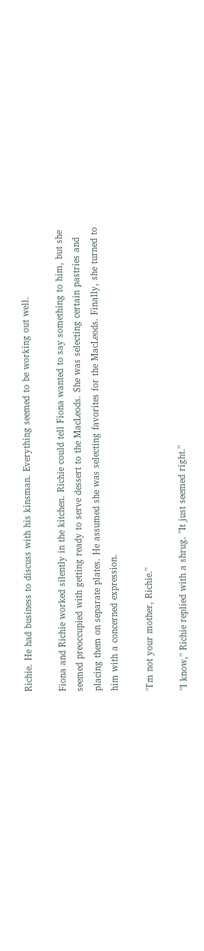Richie. He had business to discuss with his kinsman. Everything seemed to be working out well.

Fiona and Richie worked silently in the kitchen. Richie could tell Fiona wanted to say something to him, but she seemed preoccupied with getting ready to serve dessert to the MacLeods. She was selecting certain pastries and placing them on separate plates. He assumed she was selecting favorites for the MacLeods. Finally, she turned to him with a concerned expression.

"I'm not your mother, Richie."

"I know," Richie replied with a shrug. "It just seemed right."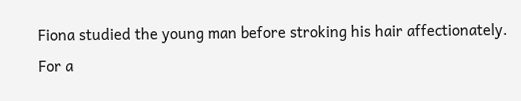Fiona studied the young man before stroking his hair affectionately. For a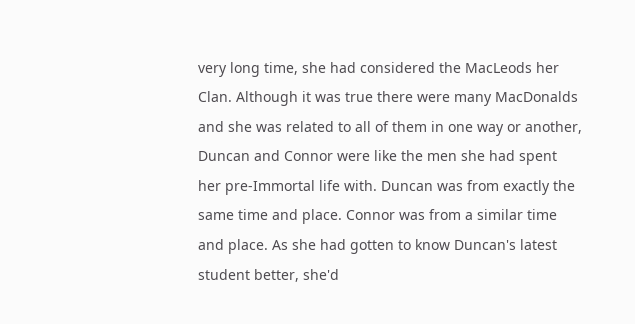very long time, she had considered the MacLeods her Clan. Although it was true there were many MacDonalds and she was related to all of them in one way or another, Duncan and Connor were like the men she had spent her pre-Immortal life with. Duncan was from exactly the same time and place. Connor was from a similar time and place. As she had gotten to know Duncan's latest student better, she'd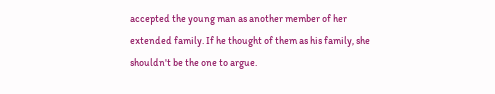accepted the young man as another member of her extended family. If he thought of them as his family, she shouldn't be the one to argue.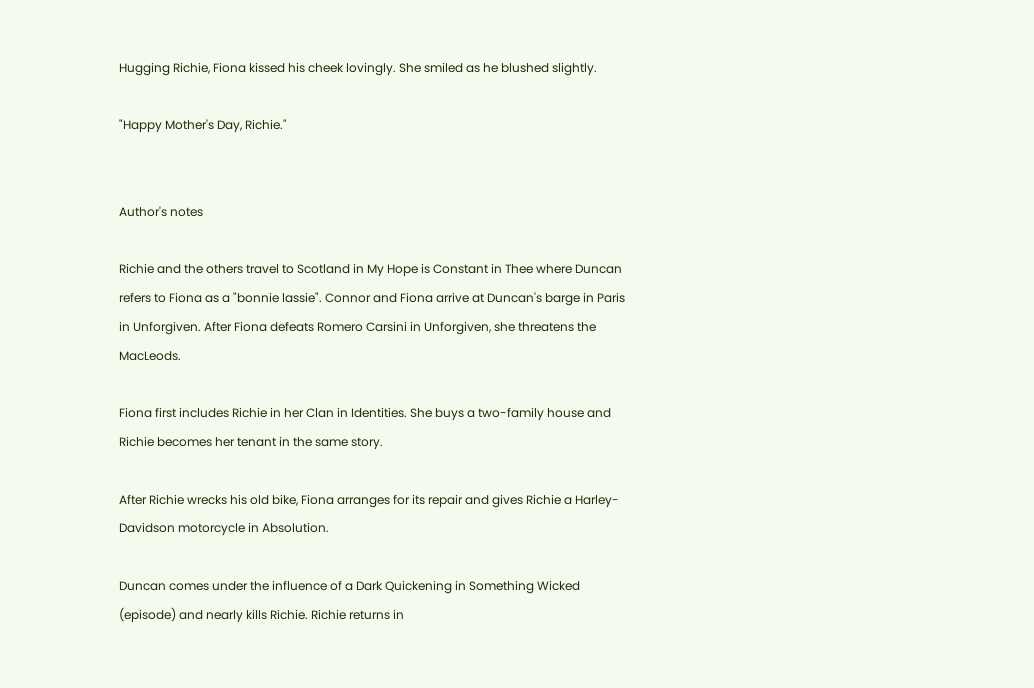Hugging Richie, Fiona kissed his cheek lovingly. She smiled as he blushed slightly.

"Happy Mother's Day, Richie."


Author's notes

Richie and the others travel to Scotland in My Hope is Constant in Thee where Duncan refers to Fiona as a "bonnie lassie". Connor and Fiona arrive at Duncan's barge in Paris in Unforgiven. After Fiona defeats Romero Carsini in Unforgiven, she threatens the MacLeods.

Fiona first includes Richie in her Clan in Identities. She buys a two-family house and Richie becomes her tenant in the same story.

After Richie wrecks his old bike, Fiona arranges for its repair and gives Richie a Harley-Davidson motorcycle in Absolution.

Duncan comes under the influence of a Dark Quickening in Something Wicked (episode) and nearly kills Richie. Richie returns in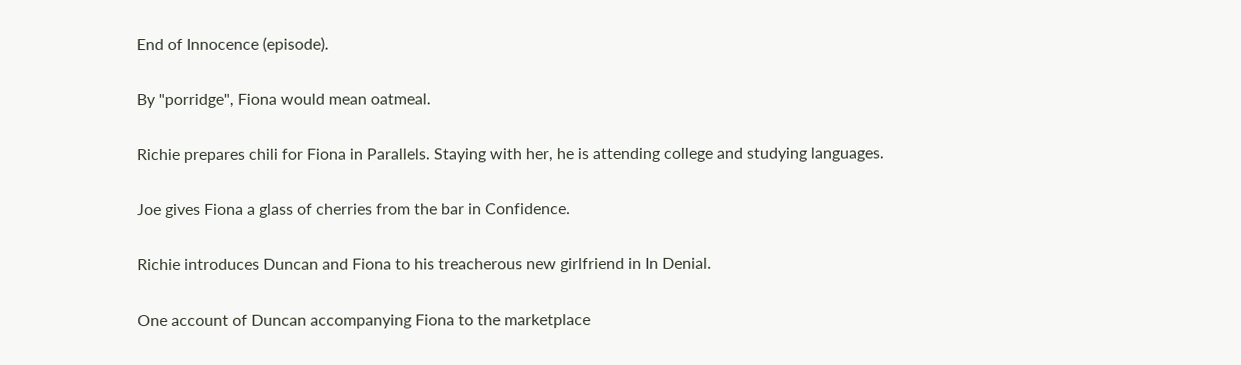End of Innocence (episode).

By "porridge", Fiona would mean oatmeal.

Richie prepares chili for Fiona in Parallels. Staying with her, he is attending college and studying languages.

Joe gives Fiona a glass of cherries from the bar in Confidence.

Richie introduces Duncan and Fiona to his treacherous new girlfriend in In Denial.

One account of Duncan accompanying Fiona to the marketplace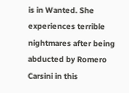is in Wanted. She experiences terrible nightmares after being abducted by Romero Carsini in this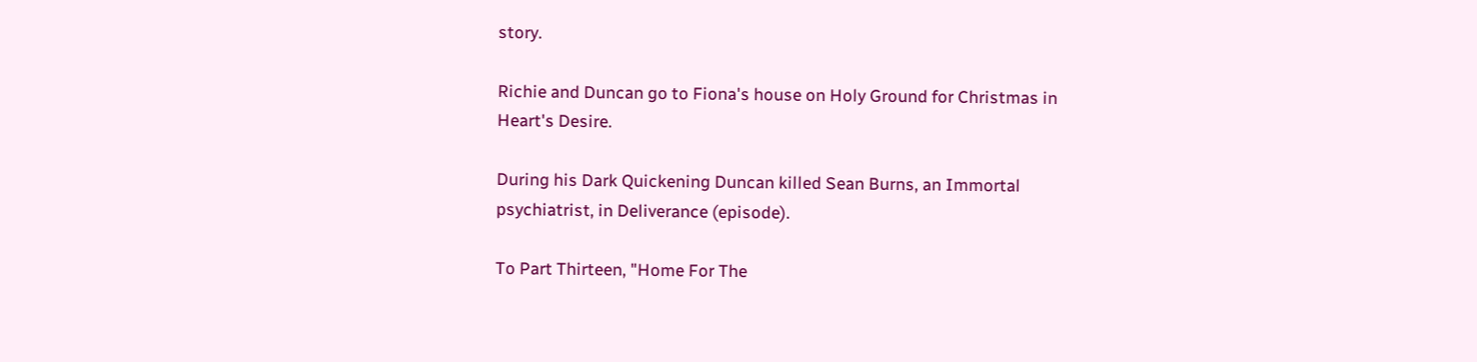story.

Richie and Duncan go to Fiona's house on Holy Ground for Christmas in Heart's Desire.

During his Dark Quickening Duncan killed Sean Burns, an Immortal psychiatrist, in Deliverance (episode).

To Part Thirteen, "Home For The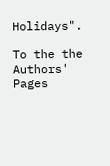Holidays".

To the the Authors' Pages